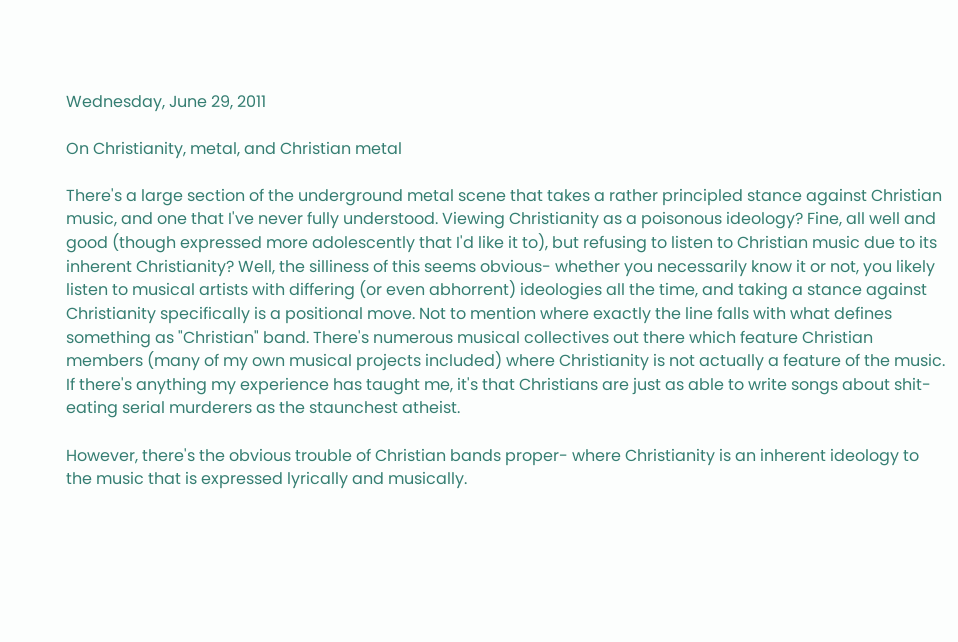Wednesday, June 29, 2011

On Christianity, metal, and Christian metal

There's a large section of the underground metal scene that takes a rather principled stance against Christian music, and one that I've never fully understood. Viewing Christianity as a poisonous ideology? Fine, all well and good (though expressed more adolescently that I'd like it to), but refusing to listen to Christian music due to its inherent Christianity? Well, the silliness of this seems obvious- whether you necessarily know it or not, you likely listen to musical artists with differing (or even abhorrent) ideologies all the time, and taking a stance against Christianity specifically is a positional move. Not to mention where exactly the line falls with what defines something as "Christian" band. There's numerous musical collectives out there which feature Christian members (many of my own musical projects included) where Christianity is not actually a feature of the music. If there's anything my experience has taught me, it's that Christians are just as able to write songs about shit-eating serial murderers as the staunchest atheist.

However, there's the obvious trouble of Christian bands proper- where Christianity is an inherent ideology to the music that is expressed lyrically and musically.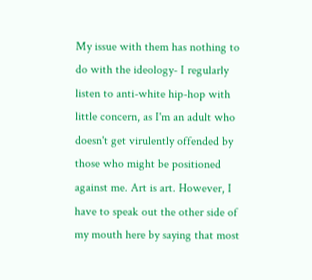My issue with them has nothing to do with the ideology- I regularly listen to anti-white hip-hop with little concern, as I'm an adult who doesn't get virulently offended by those who might be positioned against me. Art is art. However, I have to speak out the other side of my mouth here by saying that most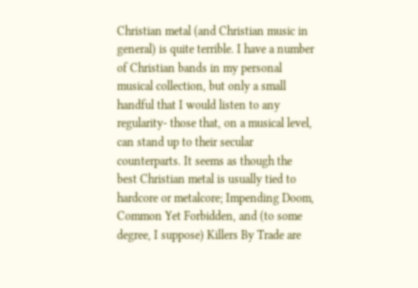Christian metal (and Christian music in general) is quite terrible. I have a number of Christian bands in my personal musical collection, but only a small handful that I would listen to any regularity- those that, on a musical level, can stand up to their secular counterparts. It seems as though the best Christian metal is usually tied to hardcore or metalcore; Impending Doom, Common Yet Forbidden, and (to some degree, I suppose) Killers By Trade are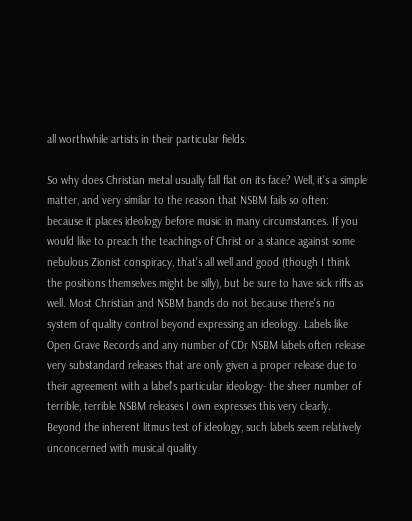all worthwhile artists in their particular fields.

So why does Christian metal usually fall flat on its face? Well, it's a simple matter, and very similar to the reason that NSBM fails so often: because it places ideology before music in many circumstances. If you would like to preach the teachings of Christ or a stance against some nebulous Zionist conspiracy, that's all well and good (though I think the positions themselves might be silly), but be sure to have sick riffs as well. Most Christian and NSBM bands do not because there's no system of quality control beyond expressing an ideology. Labels like Open Grave Records and any number of CDr NSBM labels often release very substandard releases that are only given a proper release due to their agreement with a label's particular ideology- the sheer number of terrible, terrible NSBM releases I own expresses this very clearly. Beyond the inherent litmus test of ideology, such labels seem relatively unconcerned with musical quality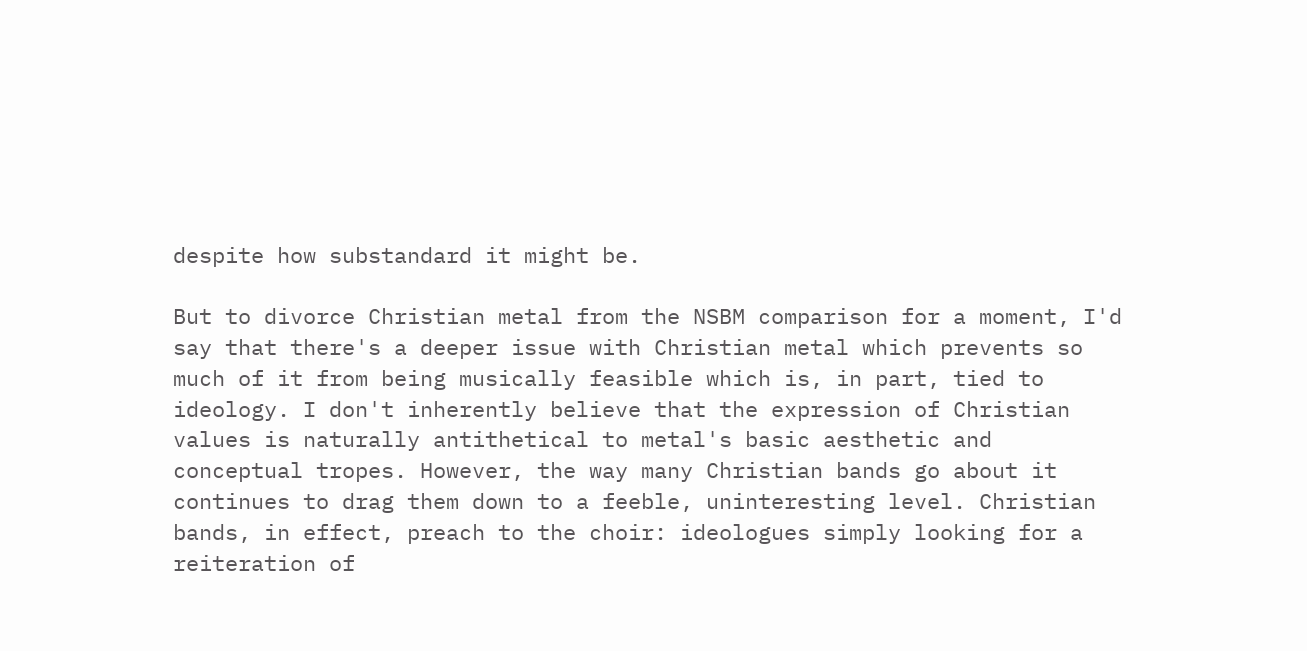despite how substandard it might be.

But to divorce Christian metal from the NSBM comparison for a moment, I'd say that there's a deeper issue with Christian metal which prevents so much of it from being musically feasible which is, in part, tied to ideology. I don't inherently believe that the expression of Christian values is naturally antithetical to metal's basic aesthetic and conceptual tropes. However, the way many Christian bands go about it continues to drag them down to a feeble, uninteresting level. Christian bands, in effect, preach to the choir: ideologues simply looking for a reiteration of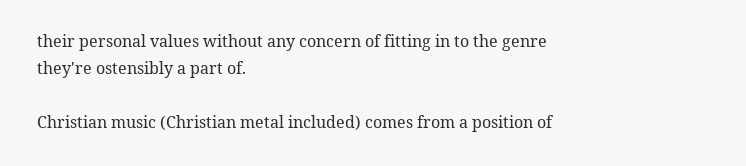their personal values without any concern of fitting in to the genre they're ostensibly a part of.

Christian music (Christian metal included) comes from a position of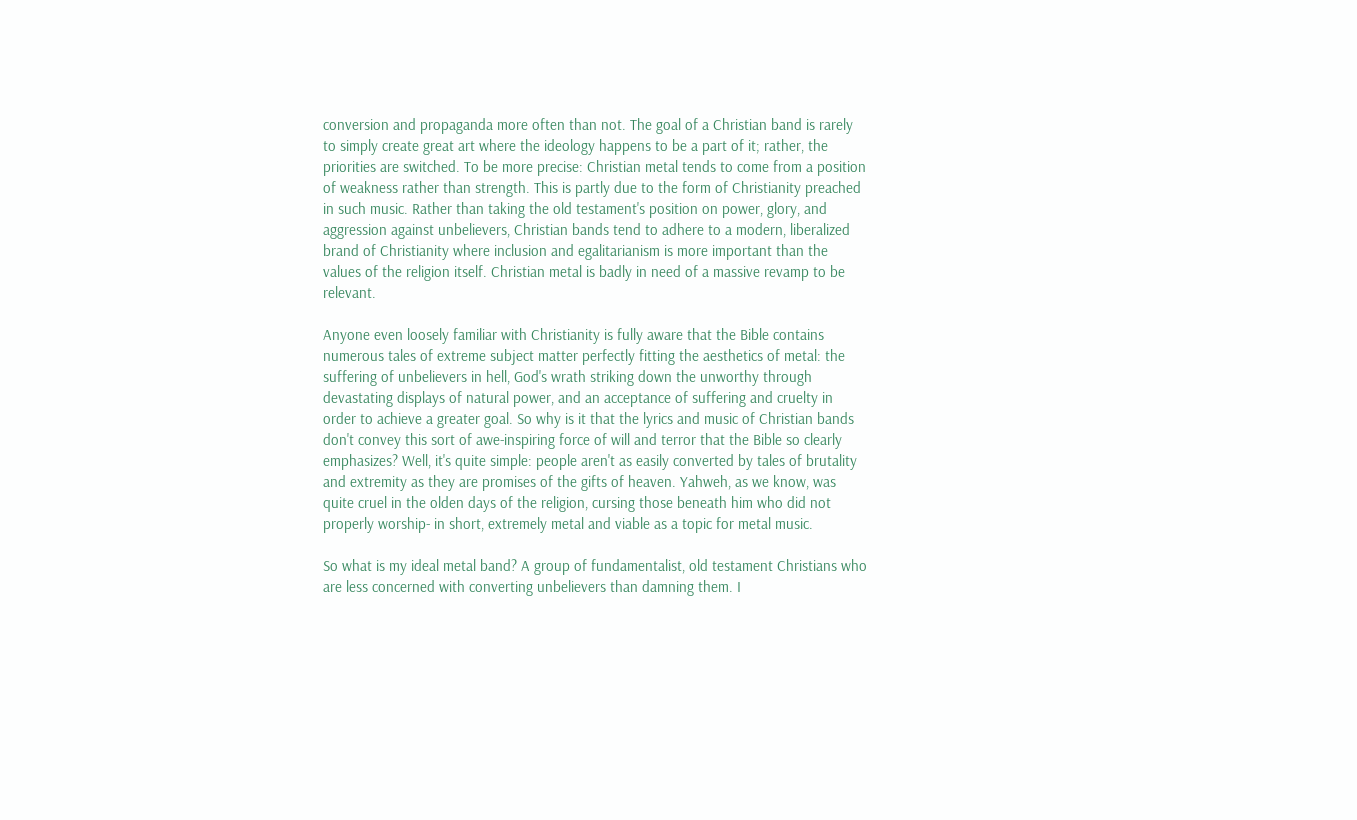conversion and propaganda more often than not. The goal of a Christian band is rarely to simply create great art where the ideology happens to be a part of it; rather, the priorities are switched. To be more precise: Christian metal tends to come from a position of weakness rather than strength. This is partly due to the form of Christianity preached in such music. Rather than taking the old testament's position on power, glory, and aggression against unbelievers, Christian bands tend to adhere to a modern, liberalized brand of Christianity where inclusion and egalitarianism is more important than the values of the religion itself. Christian metal is badly in need of a massive revamp to be relevant.

Anyone even loosely familiar with Christianity is fully aware that the Bible contains numerous tales of extreme subject matter perfectly fitting the aesthetics of metal: the suffering of unbelievers in hell, God's wrath striking down the unworthy through devastating displays of natural power, and an acceptance of suffering and cruelty in order to achieve a greater goal. So why is it that the lyrics and music of Christian bands don't convey this sort of awe-inspiring force of will and terror that the Bible so clearly emphasizes? Well, it's quite simple: people aren't as easily converted by tales of brutality and extremity as they are promises of the gifts of heaven. Yahweh, as we know, was quite cruel in the olden days of the religion, cursing those beneath him who did not properly worship- in short, extremely metal and viable as a topic for metal music.

So what is my ideal metal band? A group of fundamentalist, old testament Christians who are less concerned with converting unbelievers than damning them. I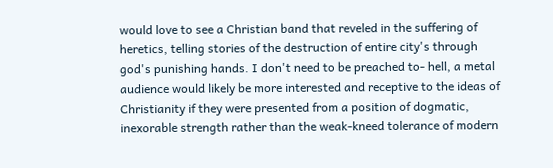would love to see a Christian band that reveled in the suffering of heretics, telling stories of the destruction of entire city's through god's punishing hands. I don't need to be preached to- hell, a metal audience would likely be more interested and receptive to the ideas of Christianity if they were presented from a position of dogmatic, inexorable strength rather than the weak-kneed tolerance of modern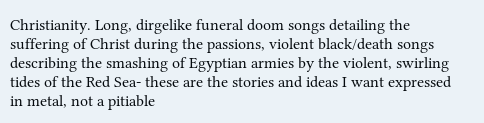Christianity. Long, dirgelike funeral doom songs detailing the suffering of Christ during the passions, violent black/death songs describing the smashing of Egyptian armies by the violent, swirling tides of the Red Sea- these are the stories and ideas I want expressed in metal, not a pitiable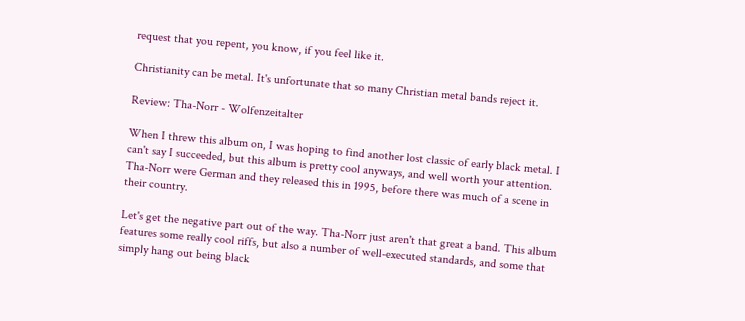request that you repent, you know, if you feel like it.

Christianity can be metal. It's unfortunate that so many Christian metal bands reject it.

Review: Tha-Norr - Wolfenzeitalter

When I threw this album on, I was hoping to find another lost classic of early black metal. I can't say I succeeded, but this album is pretty cool anyways, and well worth your attention. Tha-Norr were German and they released this in 1995, before there was much of a scene in their country.

Let's get the negative part out of the way. Tha-Norr just aren't that great a band. This album features some really cool riffs, but also a number of well-executed standards, and some that simply hang out being black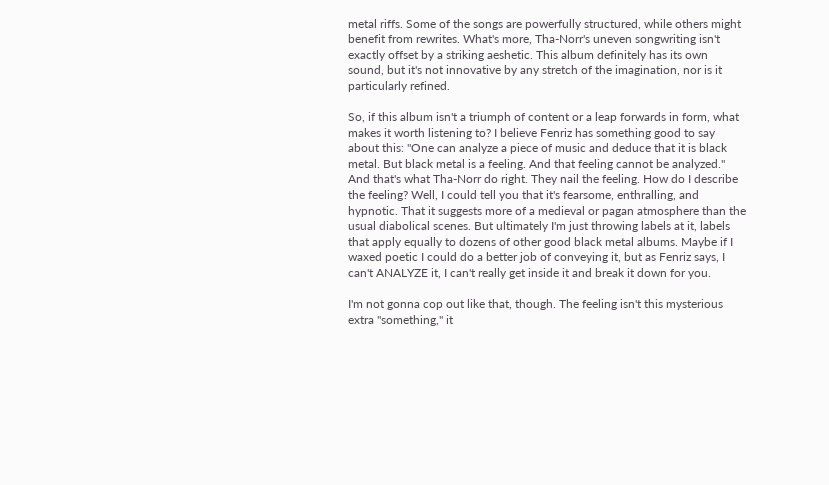metal riffs. Some of the songs are powerfully structured, while others might benefit from rewrites. What's more, Tha-Norr's uneven songwriting isn't exactly offset by a striking aeshetic. This album definitely has its own sound, but it's not innovative by any stretch of the imagination, nor is it particularly refined.

So, if this album isn't a triumph of content or a leap forwards in form, what makes it worth listening to? I believe Fenriz has something good to say about this: "One can analyze a piece of music and deduce that it is black metal. But black metal is a feeling. And that feeling cannot be analyzed." And that's what Tha-Norr do right. They nail the feeling. How do I describe the feeling? Well, I could tell you that it's fearsome, enthralling, and hypnotic. That it suggests more of a medieval or pagan atmosphere than the usual diabolical scenes. But ultimately I'm just throwing labels at it, labels that apply equally to dozens of other good black metal albums. Maybe if I waxed poetic I could do a better job of conveying it, but as Fenriz says, I can't ANALYZE it, I can't really get inside it and break it down for you.

I'm not gonna cop out like that, though. The feeling isn't this mysterious extra "something," it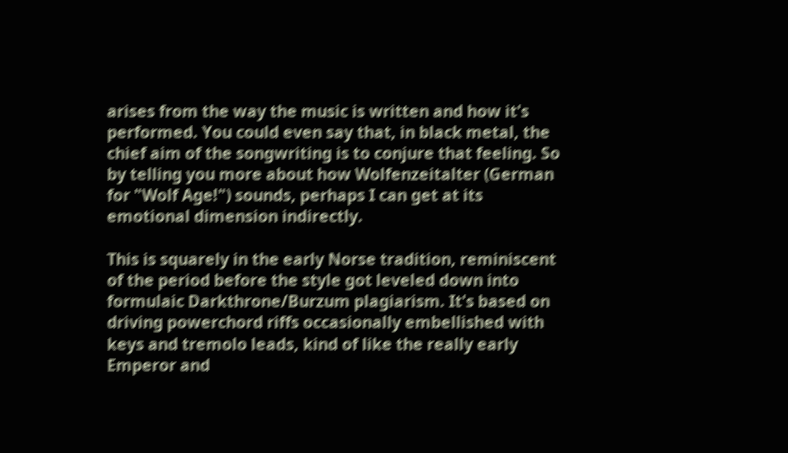arises from the way the music is written and how it's performed. You could even say that, in black metal, the chief aim of the songwriting is to conjure that feeling. So by telling you more about how Wolfenzeitalter (German for "Wolf Age!") sounds, perhaps I can get at its emotional dimension indirectly.

This is squarely in the early Norse tradition, reminiscent of the period before the style got leveled down into formulaic Darkthrone/Burzum plagiarism. It's based on driving powerchord riffs occasionally embellished with keys and tremolo leads, kind of like the really early Emperor and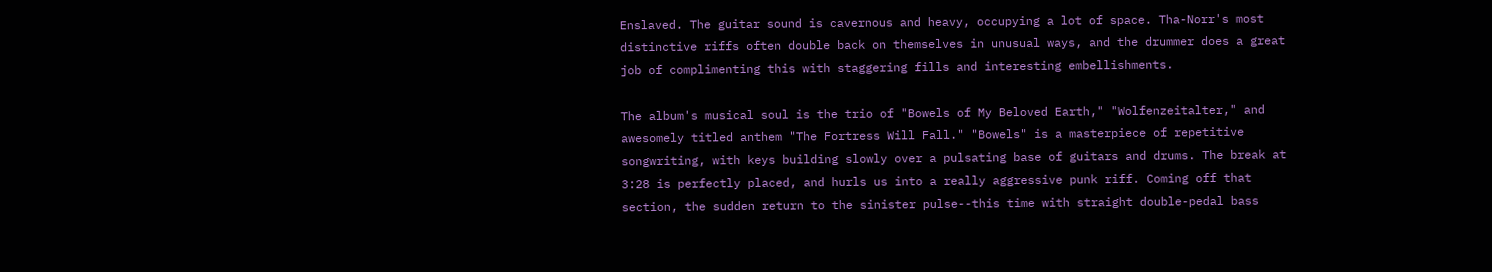Enslaved. The guitar sound is cavernous and heavy, occupying a lot of space. Tha-Norr's most distinctive riffs often double back on themselves in unusual ways, and the drummer does a great job of complimenting this with staggering fills and interesting embellishments.

The album's musical soul is the trio of "Bowels of My Beloved Earth," "Wolfenzeitalter," and awesomely titled anthem "The Fortress Will Fall." "Bowels" is a masterpiece of repetitive songwriting, with keys building slowly over a pulsating base of guitars and drums. The break at 3:28 is perfectly placed, and hurls us into a really aggressive punk riff. Coming off that section, the sudden return to the sinister pulse--this time with straight double-pedal bass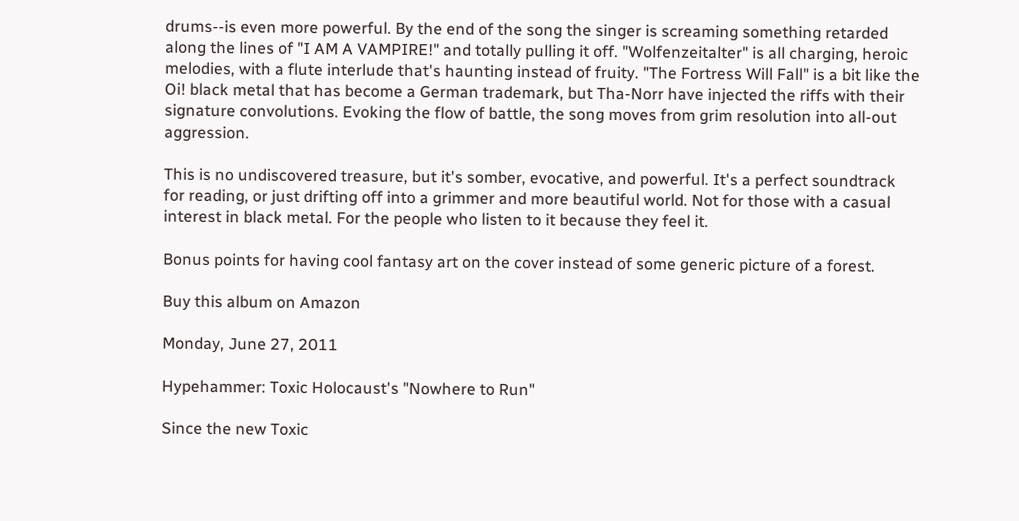drums--is even more powerful. By the end of the song the singer is screaming something retarded along the lines of "I AM A VAMPIRE!" and totally pulling it off. "Wolfenzeitalter" is all charging, heroic melodies, with a flute interlude that's haunting instead of fruity. "The Fortress Will Fall" is a bit like the Oi! black metal that has become a German trademark, but Tha-Norr have injected the riffs with their signature convolutions. Evoking the flow of battle, the song moves from grim resolution into all-out aggression.

This is no undiscovered treasure, but it's somber, evocative, and powerful. It's a perfect soundtrack for reading, or just drifting off into a grimmer and more beautiful world. Not for those with a casual interest in black metal. For the people who listen to it because they feel it.

Bonus points for having cool fantasy art on the cover instead of some generic picture of a forest.

Buy this album on Amazon

Monday, June 27, 2011

Hypehammer: Toxic Holocaust's "Nowhere to Run"

Since the new Toxic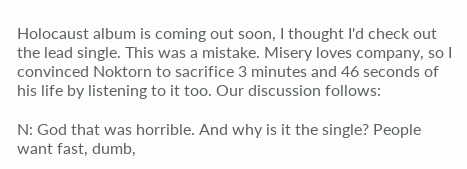Holocaust album is coming out soon, I thought I'd check out the lead single. This was a mistake. Misery loves company, so I convinced Noktorn to sacrifice 3 minutes and 46 seconds of his life by listening to it too. Our discussion follows:

N: God that was horrible. And why is it the single? People want fast, dumb,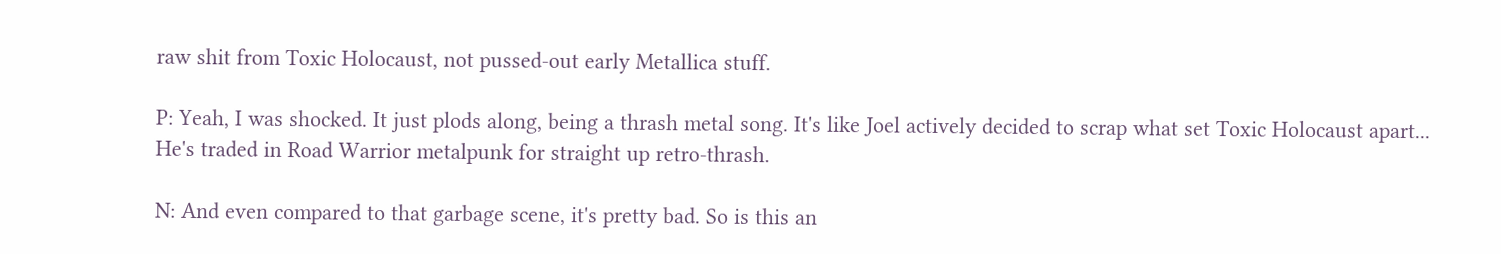raw shit from Toxic Holocaust, not pussed-out early Metallica stuff.

P: Yeah, I was shocked. It just plods along, being a thrash metal song. It's like Joel actively decided to scrap what set Toxic Holocaust apart... He's traded in Road Warrior metalpunk for straight up retro-thrash.

N: And even compared to that garbage scene, it's pretty bad. So is this an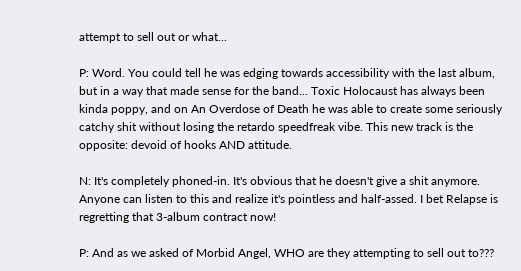attempt to sell out or what...

P: Word. You could tell he was edging towards accessibility with the last album, but in a way that made sense for the band... Toxic Holocaust has always been kinda poppy, and on An Overdose of Death he was able to create some seriously catchy shit without losing the retardo speedfreak vibe. This new track is the opposite: devoid of hooks AND attitude.

N: It's completely phoned-in. It's obvious that he doesn't give a shit anymore. Anyone can listen to this and realize it's pointless and half-assed. I bet Relapse is regretting that 3-album contract now!

P: And as we asked of Morbid Angel, WHO are they attempting to sell out to???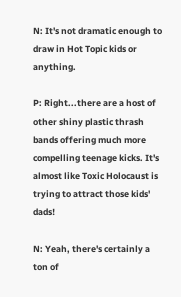N: It's not dramatic enough to draw in Hot Topic kids or anything.

P: Right...there are a host of other shiny plastic thrash bands offering much more compelling teenage kicks. It's almost like Toxic Holocaust is trying to attract those kids' dads!

N: Yeah, there's certainly a ton of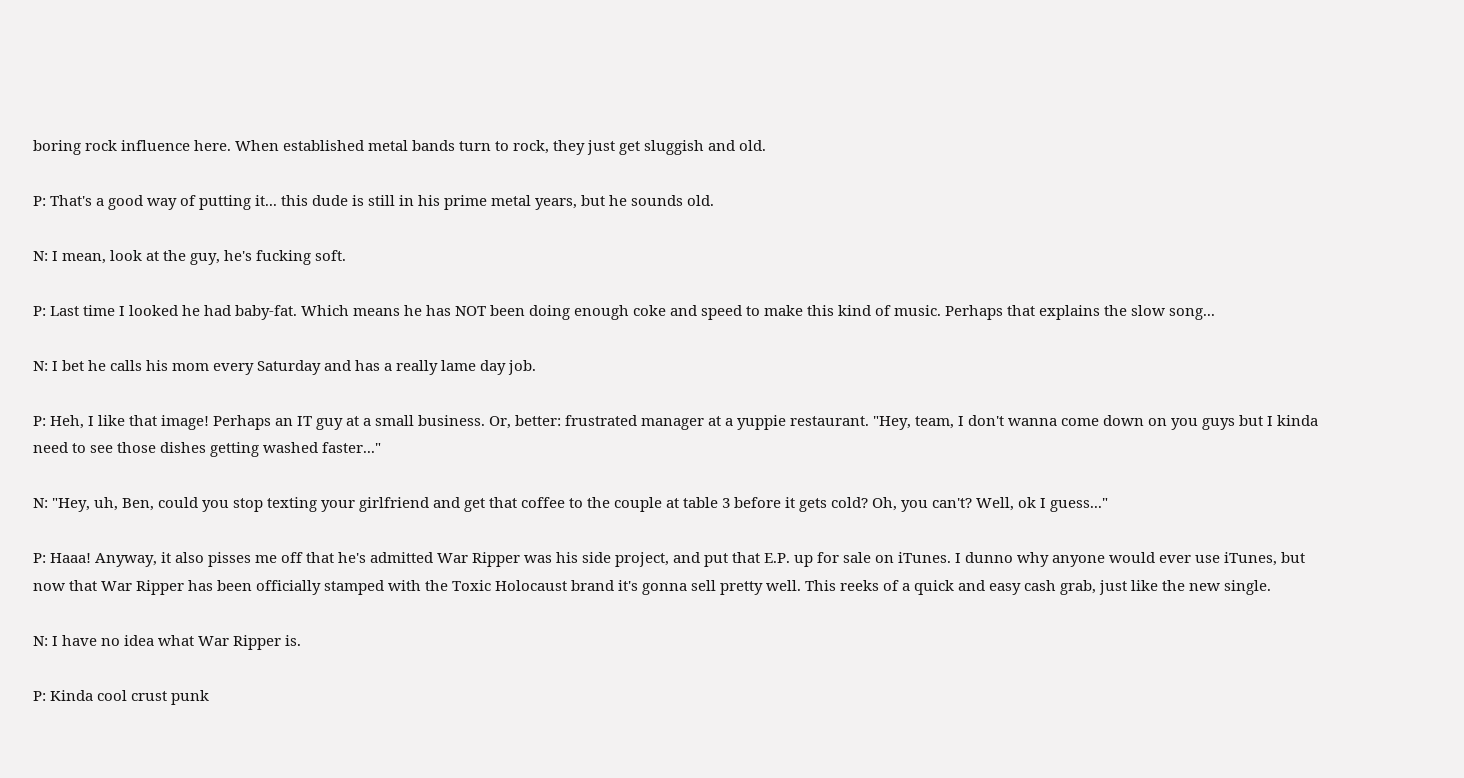boring rock influence here. When established metal bands turn to rock, they just get sluggish and old.

P: That's a good way of putting it... this dude is still in his prime metal years, but he sounds old.

N: I mean, look at the guy, he's fucking soft.

P: Last time I looked he had baby-fat. Which means he has NOT been doing enough coke and speed to make this kind of music. Perhaps that explains the slow song...

N: I bet he calls his mom every Saturday and has a really lame day job.

P: Heh, I like that image! Perhaps an IT guy at a small business. Or, better: frustrated manager at a yuppie restaurant. "Hey, team, I don't wanna come down on you guys but I kinda need to see those dishes getting washed faster..."

N: "Hey, uh, Ben, could you stop texting your girlfriend and get that coffee to the couple at table 3 before it gets cold? Oh, you can't? Well, ok I guess..."

P: Haaa! Anyway, it also pisses me off that he's admitted War Ripper was his side project, and put that E.P. up for sale on iTunes. I dunno why anyone would ever use iTunes, but now that War Ripper has been officially stamped with the Toxic Holocaust brand it's gonna sell pretty well. This reeks of a quick and easy cash grab, just like the new single.

N: I have no idea what War Ripper is.

P: Kinda cool crust punk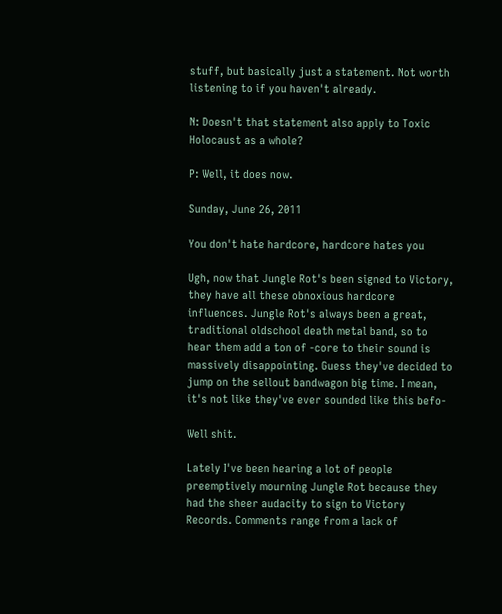stuff, but basically just a statement. Not worth listening to if you haven't already.

N: Doesn't that statement also apply to Toxic Holocaust as a whole?

P: Well, it does now.

Sunday, June 26, 2011

You don't hate hardcore, hardcore hates you

Ugh, now that Jungle Rot's been signed to Victory, they have all these obnoxious hardcore influences. Jungle Rot's always been a great, traditional oldschool death metal band, so to hear them add a ton of -core to their sound is massively disappointing. Guess they've decided to jump on the sellout bandwagon big time. I mean, it's not like they've ever sounded like this befo-

Well shit.

Lately I've been hearing a lot of people preemptively mourning Jungle Rot because they had the sheer audacity to sign to Victory Records. Comments range from a lack of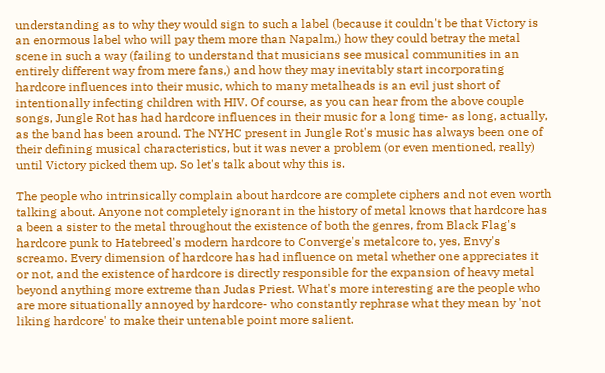understanding as to why they would sign to such a label (because it couldn't be that Victory is an enormous label who will pay them more than Napalm,) how they could betray the metal scene in such a way (failing to understand that musicians see musical communities in an entirely different way from mere fans,) and how they may inevitably start incorporating hardcore influences into their music, which to many metalheads is an evil just short of intentionally infecting children with HIV. Of course, as you can hear from the above couple songs, Jungle Rot has had hardcore influences in their music for a long time- as long, actually, as the band has been around. The NYHC present in Jungle Rot's music has always been one of their defining musical characteristics, but it was never a problem (or even mentioned, really) until Victory picked them up. So let's talk about why this is.

The people who intrinsically complain about hardcore are complete ciphers and not even worth talking about. Anyone not completely ignorant in the history of metal knows that hardcore has a been a sister to the metal throughout the existence of both the genres, from Black Flag's hardcore punk to Hatebreed's modern hardcore to Converge's metalcore to, yes, Envy's screamo. Every dimension of hardcore has had influence on metal whether one appreciates it or not, and the existence of hardcore is directly responsible for the expansion of heavy metal beyond anything more extreme than Judas Priest. What's more interesting are the people who are more situationally annoyed by hardcore- who constantly rephrase what they mean by 'not liking hardcore' to make their untenable point more salient.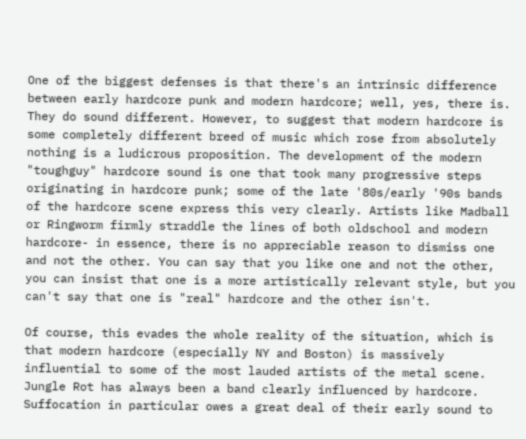One of the biggest defenses is that there's an intrinsic difference between early hardcore punk and modern hardcore; well, yes, there is. They do sound different. However, to suggest that modern hardcore is some completely different breed of music which rose from absolutely nothing is a ludicrous proposition. The development of the modern "toughguy" hardcore sound is one that took many progressive steps originating in hardcore punk; some of the late '80s/early '90s bands of the hardcore scene express this very clearly. Artists like Madball or Ringworm firmly straddle the lines of both oldschool and modern hardcore- in essence, there is no appreciable reason to dismiss one and not the other. You can say that you like one and not the other, you can insist that one is a more artistically relevant style, but you can't say that one is "real" hardcore and the other isn't.

Of course, this evades the whole reality of the situation, which is that modern hardcore (especially NY and Boston) is massively influential to some of the most lauded artists of the metal scene. Jungle Rot has always been a band clearly influenced by hardcore. Suffocation in particular owes a great deal of their early sound to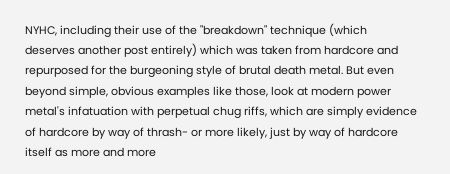NYHC, including their use of the "breakdown" technique (which deserves another post entirely) which was taken from hardcore and repurposed for the burgeoning style of brutal death metal. But even beyond simple, obvious examples like those, look at modern power metal's infatuation with perpetual chug riffs, which are simply evidence of hardcore by way of thrash- or more likely, just by way of hardcore itself as more and more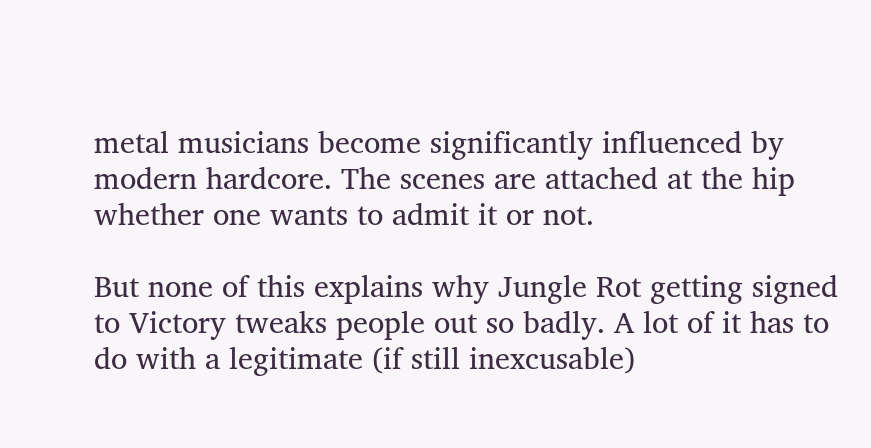metal musicians become significantly influenced by modern hardcore. The scenes are attached at the hip whether one wants to admit it or not.

But none of this explains why Jungle Rot getting signed to Victory tweaks people out so badly. A lot of it has to do with a legitimate (if still inexcusable)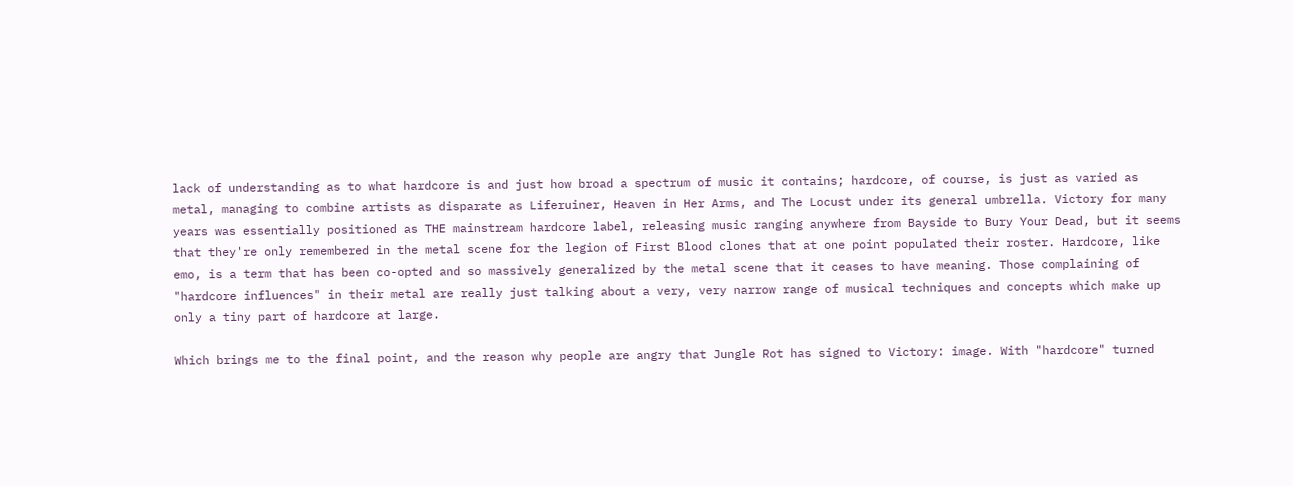lack of understanding as to what hardcore is and just how broad a spectrum of music it contains; hardcore, of course, is just as varied as metal, managing to combine artists as disparate as Liferuiner, Heaven in Her Arms, and The Locust under its general umbrella. Victory for many years was essentially positioned as THE mainstream hardcore label, releasing music ranging anywhere from Bayside to Bury Your Dead, but it seems that they're only remembered in the metal scene for the legion of First Blood clones that at one point populated their roster. Hardcore, like emo, is a term that has been co-opted and so massively generalized by the metal scene that it ceases to have meaning. Those complaining of "hardcore influences" in their metal are really just talking about a very, very narrow range of musical techniques and concepts which make up only a tiny part of hardcore at large.

Which brings me to the final point, and the reason why people are angry that Jungle Rot has signed to Victory: image. With "hardcore" turned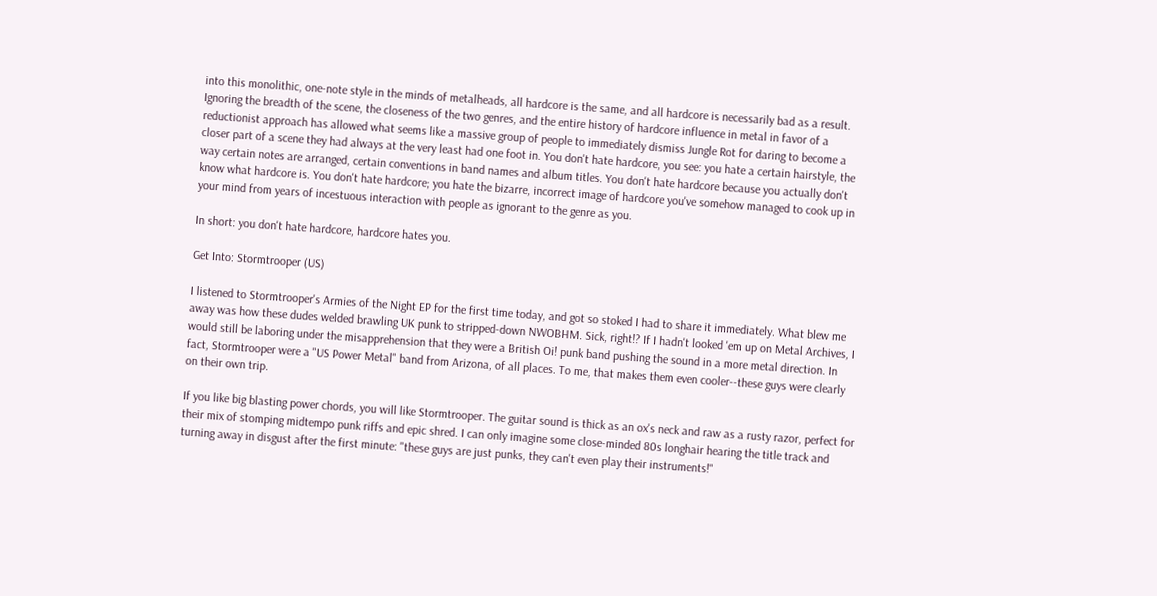into this monolithic, one-note style in the minds of metalheads, all hardcore is the same, and all hardcore is necessarily bad as a result. Ignoring the breadth of the scene, the closeness of the two genres, and the entire history of hardcore influence in metal in favor of a reductionist approach has allowed what seems like a massive group of people to immediately dismiss Jungle Rot for daring to become a closer part of a scene they had always at the very least had one foot in. You don't hate hardcore, you see: you hate a certain hairstyle, the way certain notes are arranged, certain conventions in band names and album titles. You don't hate hardcore because you actually don't know what hardcore is. You don't hate hardcore; you hate the bizarre, incorrect image of hardcore you've somehow managed to cook up in your mind from years of incestuous interaction with people as ignorant to the genre as you.

In short: you don't hate hardcore, hardcore hates you.

Get Into: Stormtrooper (US)

I listened to Stormtrooper's Armies of the Night EP for the first time today, and got so stoked I had to share it immediately. What blew me away was how these dudes welded brawling UK punk to stripped-down NWOBHM. Sick, right!? If I hadn't looked 'em up on Metal Archives, I would still be laboring under the misapprehension that they were a British Oi! punk band pushing the sound in a more metal direction. In fact, Stormtrooper were a "US Power Metal" band from Arizona, of all places. To me, that makes them even cooler--these guys were clearly on their own trip.

If you like big blasting power chords, you will like Stormtrooper. The guitar sound is thick as an ox's neck and raw as a rusty razor, perfect for their mix of stomping midtempo punk riffs and epic shred. I can only imagine some close-minded 80s longhair hearing the title track and turning away in disgust after the first minute: "these guys are just punks, they can't even play their instruments!"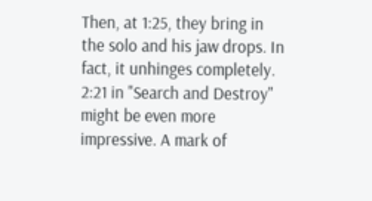Then, at 1:25, they bring in the solo and his jaw drops. In fact, it unhinges completely. 2:21 in "Search and Destroy" might be even more impressive. A mark of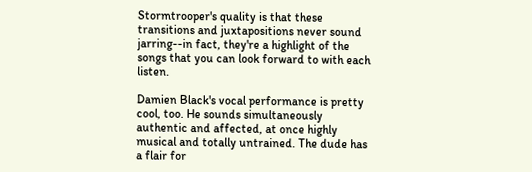Stormtrooper's quality is that these transitions and juxtapositions never sound jarring--in fact, they're a highlight of the songs that you can look forward to with each listen.

Damien Black's vocal performance is pretty cool, too. He sounds simultaneously authentic and affected, at once highly musical and totally untrained. The dude has a flair for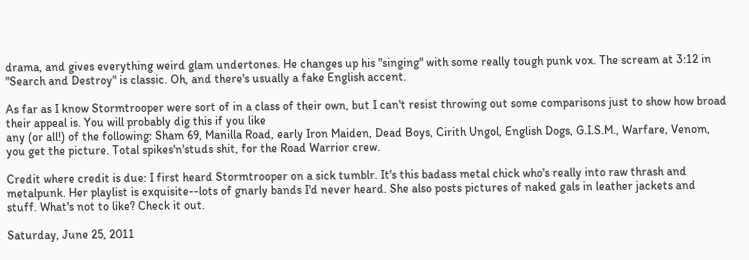drama, and gives everything weird glam undertones. He changes up his "singing" with some really tough punk vox. The scream at 3:12 in "Search and Destroy" is classic. Oh, and there's usually a fake English accent.

As far as I know Stormtrooper were sort of in a class of their own, but I can't resist throwing out some comparisons just to show how broad their appeal is. You will probably dig this if you like
any (or all!) of the following: Sham 69, Manilla Road, early Iron Maiden, Dead Boys, Cirith Ungol, English Dogs, G.I.S.M., Warfare, Venom, you get the picture. Total spikes'n'studs shit, for the Road Warrior crew.

Credit where credit is due: I first heard Stormtrooper on a sick tumblr. It's this badass metal chick who's really into raw thrash and metalpunk. Her playlist is exquisite--lots of gnarly bands I'd never heard. She also posts pictures of naked gals in leather jackets and stuff. What's not to like? Check it out.

Saturday, June 25, 2011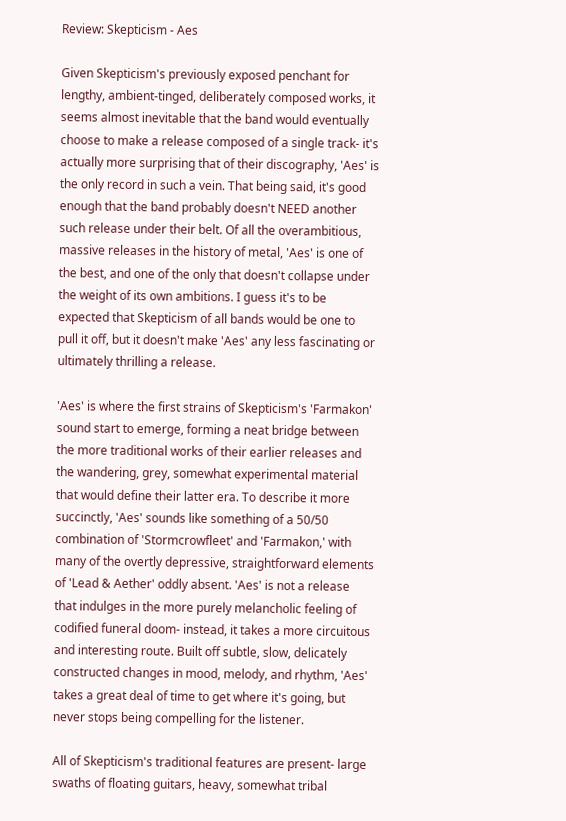Review: Skepticism - Aes

Given Skepticism's previously exposed penchant for lengthy, ambient-tinged, deliberately composed works, it seems almost inevitable that the band would eventually choose to make a release composed of a single track- it's actually more surprising that of their discography, 'Aes' is the only record in such a vein. That being said, it's good enough that the band probably doesn't NEED another such release under their belt. Of all the overambitious, massive releases in the history of metal, 'Aes' is one of the best, and one of the only that doesn't collapse under the weight of its own ambitions. I guess it's to be expected that Skepticism of all bands would be one to pull it off, but it doesn't make 'Aes' any less fascinating or ultimately thrilling a release.

'Aes' is where the first strains of Skepticism's 'Farmakon' sound start to emerge, forming a neat bridge between the more traditional works of their earlier releases and the wandering, grey, somewhat experimental material that would define their latter era. To describe it more succinctly, 'Aes' sounds like something of a 50/50 combination of 'Stormcrowfleet' and 'Farmakon,' with many of the overtly depressive, straightforward elements of 'Lead & Aether' oddly absent. 'Aes' is not a release that indulges in the more purely melancholic feeling of codified funeral doom- instead, it takes a more circuitous and interesting route. Built off subtle, slow, delicately constructed changes in mood, melody, and rhythm, 'Aes' takes a great deal of time to get where it's going, but never stops being compelling for the listener.

All of Skepticism's traditional features are present- large swaths of floating guitars, heavy, somewhat tribal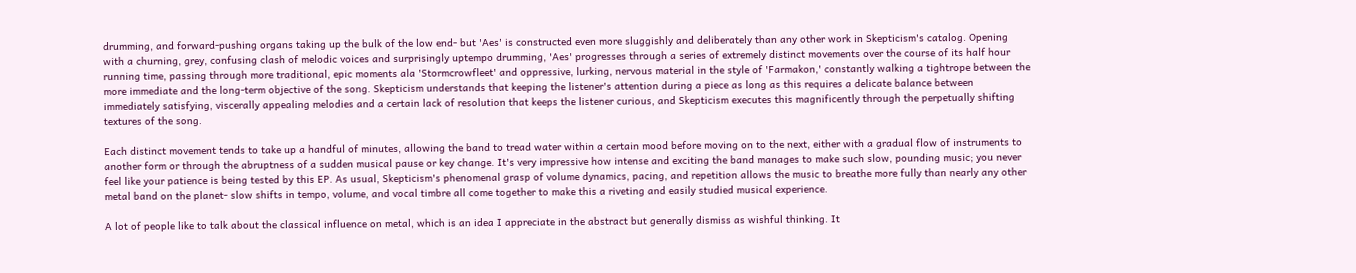drumming, and forward-pushing organs taking up the bulk of the low end- but 'Aes' is constructed even more sluggishly and deliberately than any other work in Skepticism's catalog. Opening with a churning, grey, confusing clash of melodic voices and surprisingly uptempo drumming, 'Aes' progresses through a series of extremely distinct movements over the course of its half hour running time, passing through more traditional, epic moments ala 'Stormcrowfleet' and oppressive, lurking, nervous material in the style of 'Farmakon,' constantly walking a tightrope between the more immediate and the long-term objective of the song. Skepticism understands that keeping the listener's attention during a piece as long as this requires a delicate balance between immediately satisfying, viscerally appealing melodies and a certain lack of resolution that keeps the listener curious, and Skepticism executes this magnificently through the perpetually shifting textures of the song.

Each distinct movement tends to take up a handful of minutes, allowing the band to tread water within a certain mood before moving on to the next, either with a gradual flow of instruments to another form or through the abruptness of a sudden musical pause or key change. It's very impressive how intense and exciting the band manages to make such slow, pounding music; you never feel like your patience is being tested by this EP. As usual, Skepticism's phenomenal grasp of volume dynamics, pacing, and repetition allows the music to breathe more fully than nearly any other metal band on the planet- slow shifts in tempo, volume, and vocal timbre all come together to make this a riveting and easily studied musical experience.

A lot of people like to talk about the classical influence on metal, which is an idea I appreciate in the abstract but generally dismiss as wishful thinking. It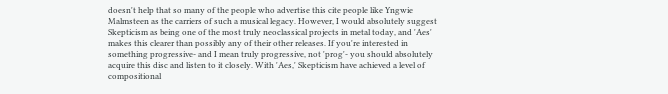doesn't help that so many of the people who advertise this cite people like Yngwie Malmsteen as the carriers of such a musical legacy. However, I would absolutely suggest Skepticism as being one of the most truly neoclassical projects in metal today, and 'Aes' makes this clearer than possibly any of their other releases. If you're interested in something progressive- and I mean truly progressive, not 'prog'- you should absolutely acquire this disc and listen to it closely. With 'Aes,' Skepticism have achieved a level of compositional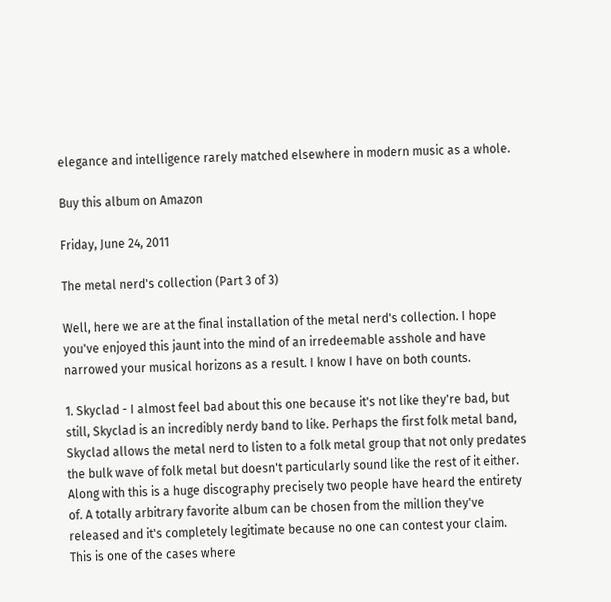elegance and intelligence rarely matched elsewhere in modern music as a whole.

Buy this album on Amazon

Friday, June 24, 2011

The metal nerd's collection (Part 3 of 3)

Well, here we are at the final installation of the metal nerd's collection. I hope you've enjoyed this jaunt into the mind of an irredeemable asshole and have narrowed your musical horizons as a result. I know I have on both counts.

1. Skyclad - I almost feel bad about this one because it's not like they're bad, but still, Skyclad is an incredibly nerdy band to like. Perhaps the first folk metal band, Skyclad allows the metal nerd to listen to a folk metal group that not only predates the bulk wave of folk metal but doesn't particularly sound like the rest of it either. Along with this is a huge discography precisely two people have heard the entirety of. A totally arbitrary favorite album can be chosen from the million they've released and it's completely legitimate because no one can contest your claim. This is one of the cases where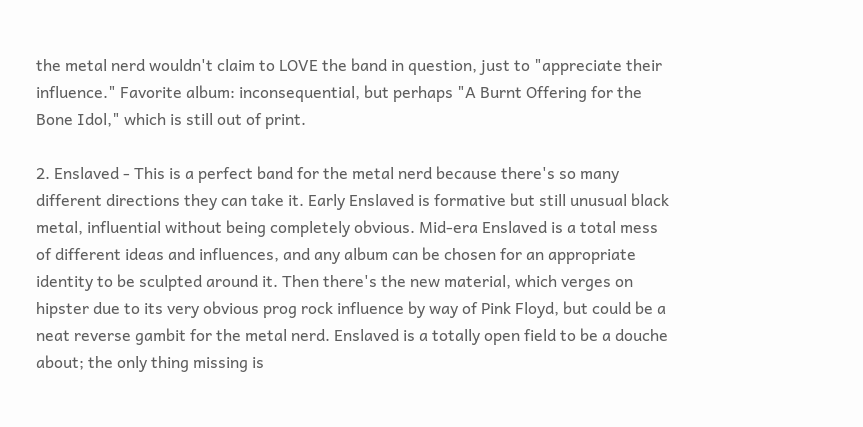the metal nerd wouldn't claim to LOVE the band in question, just to "appreciate their influence." Favorite album: inconsequential, but perhaps "A Burnt Offering for the Bone Idol," which is still out of print.

2. Enslaved - This is a perfect band for the metal nerd because there's so many different directions they can take it. Early Enslaved is formative but still unusual black metal, influential without being completely obvious. Mid-era Enslaved is a total mess of different ideas and influences, and any album can be chosen for an appropriate identity to be sculpted around it. Then there's the new material, which verges on hipster due to its very obvious prog rock influence by way of Pink Floyd, but could be a neat reverse gambit for the metal nerd. Enslaved is a totally open field to be a douche about; the only thing missing is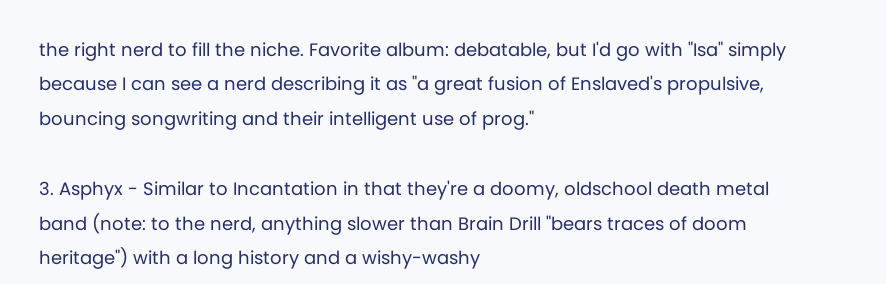the right nerd to fill the niche. Favorite album: debatable, but I'd go with "Isa" simply because I can see a nerd describing it as "a great fusion of Enslaved's propulsive, bouncing songwriting and their intelligent use of prog."

3. Asphyx - Similar to Incantation in that they're a doomy, oldschool death metal band (note: to the nerd, anything slower than Brain Drill "bears traces of doom heritage") with a long history and a wishy-washy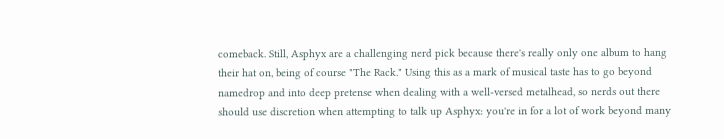comeback. Still, Asphyx are a challenging nerd pick because there's really only one album to hang their hat on, being of course "The Rack." Using this as a mark of musical taste has to go beyond namedrop and into deep pretense when dealing with a well-versed metalhead, so nerds out there should use discretion when attempting to talk up Asphyx: you're in for a lot of work beyond many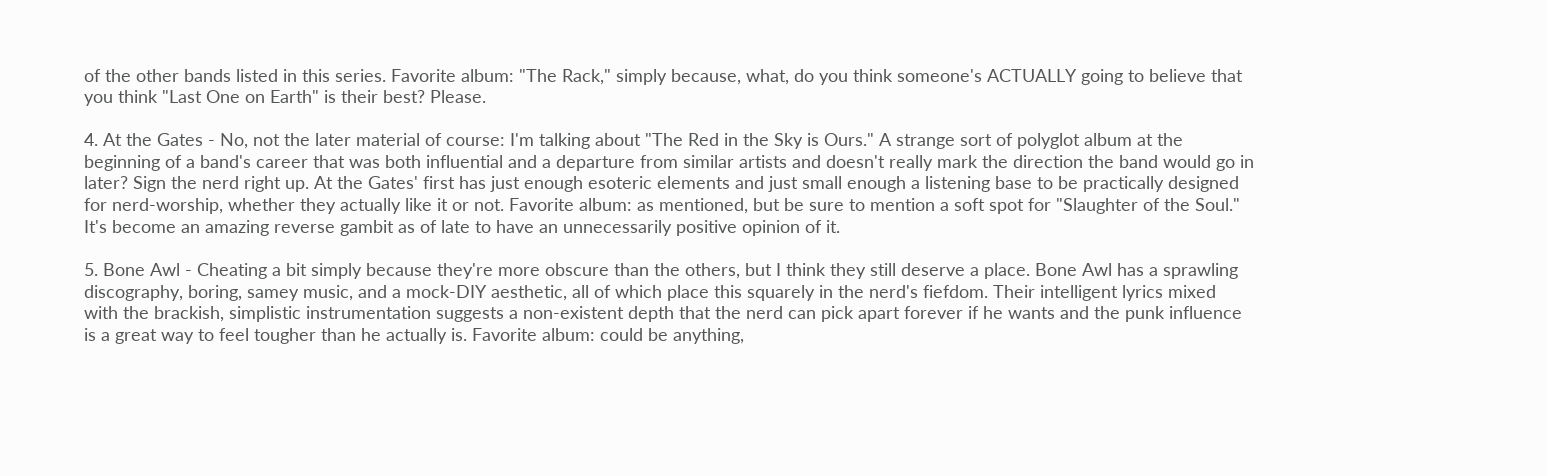of the other bands listed in this series. Favorite album: "The Rack," simply because, what, do you think someone's ACTUALLY going to believe that you think "Last One on Earth" is their best? Please.

4. At the Gates - No, not the later material of course: I'm talking about "The Red in the Sky is Ours." A strange sort of polyglot album at the beginning of a band's career that was both influential and a departure from similar artists and doesn't really mark the direction the band would go in later? Sign the nerd right up. At the Gates' first has just enough esoteric elements and just small enough a listening base to be practically designed for nerd-worship, whether they actually like it or not. Favorite album: as mentioned, but be sure to mention a soft spot for "Slaughter of the Soul." It's become an amazing reverse gambit as of late to have an unnecessarily positive opinion of it.

5. Bone Awl - Cheating a bit simply because they're more obscure than the others, but I think they still deserve a place. Bone Awl has a sprawling discography, boring, samey music, and a mock-DIY aesthetic, all of which place this squarely in the nerd's fiefdom. Their intelligent lyrics mixed with the brackish, simplistic instrumentation suggests a non-existent depth that the nerd can pick apart forever if he wants and the punk influence is a great way to feel tougher than he actually is. Favorite album: could be anything,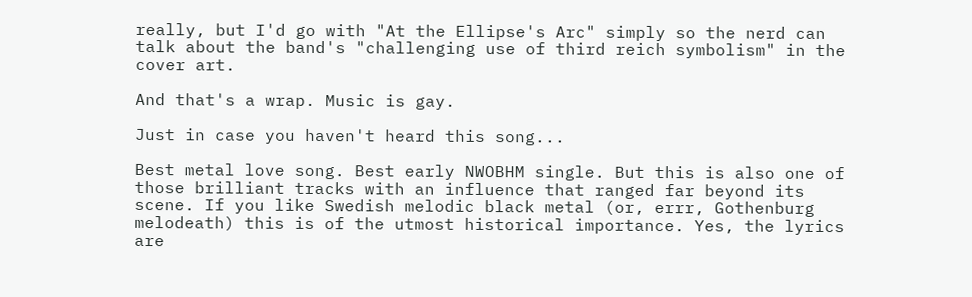really, but I'd go with "At the Ellipse's Arc" simply so the nerd can talk about the band's "challenging use of third reich symbolism" in the cover art.

And that's a wrap. Music is gay.

Just in case you haven't heard this song...

Best metal love song. Best early NWOBHM single. But this is also one of those brilliant tracks with an influence that ranged far beyond its scene. If you like Swedish melodic black metal (or, errr, Gothenburg melodeath) this is of the utmost historical importance. Yes, the lyrics are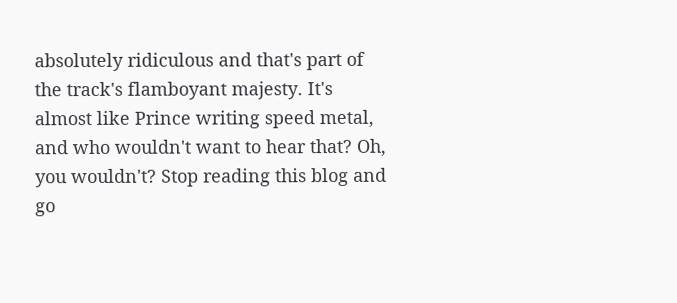absolutely ridiculous and that's part of the track's flamboyant majesty. It's almost like Prince writing speed metal, and who wouldn't want to hear that? Oh, you wouldn't? Stop reading this blog and go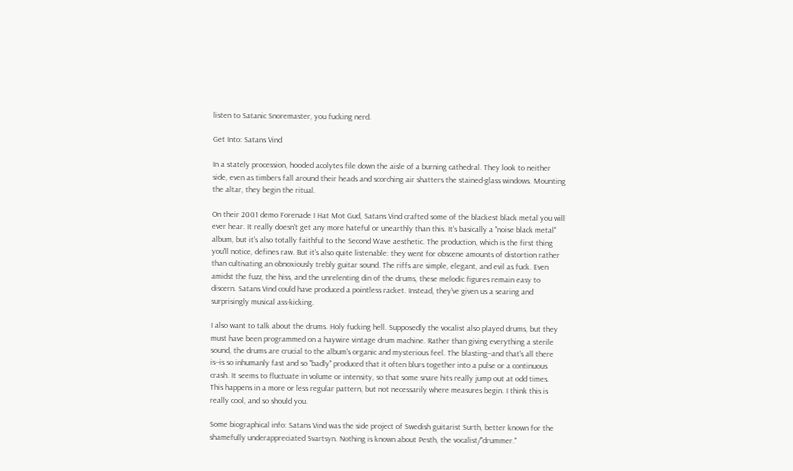listen to Satanic Snoremaster, you fucking nerd.

Get Into: Satans Vind

In a stately procession, hooded acolytes file down the aisle of a burning cathedral. They look to neither side, even as timbers fall around their heads and scorching air shatters the stained-glass windows. Mounting the altar, they begin the ritual.

On their 2001 demo Forenade I Hat Mot Gud, Satans Vind crafted some of the blackest black metal you will ever hear. It really doesn't get any more hateful or unearthly than this. It's basically a "noise black metal" album, but it's also totally faithful to the Second Wave aesthetic. The production, which is the first thing you'll notice, defines raw. But it's also quite listenable: they went for obscene amounts of distortion rather than cultivating an obnoxiously trebly guitar sound. The riffs are simple, elegant, and evil as fuck. Even amidst the fuzz, the hiss, and the unrelenting din of the drums, these melodic figures remain easy to discern. Satans Vind could have produced a pointless racket. Instead, they've given us a searing and surprisingly musical ass-kicking.

I also want to talk about the drums. Holy fucking hell. Supposedly the vocalist also played drums, but they must have been programmed on a haywire vintage drum machine. Rather than giving everything a sterile sound, the drums are crucial to the album's organic and mysterious feel. The blasting--and that's all there is--is so inhumanly fast and so "badly" produced that it often blurs together into a pulse or a continuous crash. It seems to fluctuate in volume or intensity, so that some snare hits really jump out at odd times. This happens in a more or less regular pattern, but not necessarily where measures begin. I think this is really cool, and so should you.

Some biographical info: Satans Vind was the side project of Swedish guitarist Surth, better known for the shamefully underappreciated Svartsyn. Nothing is known about Pesth, the vocalist/"drummer."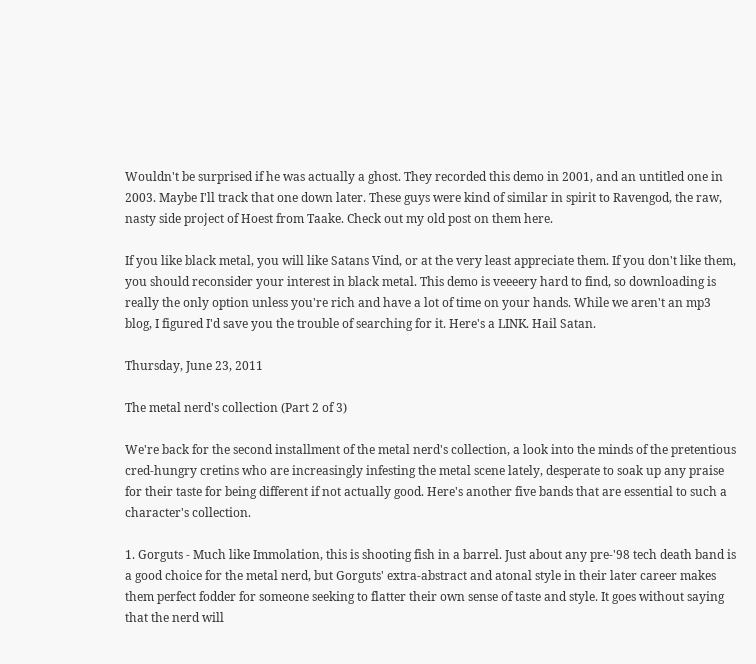Wouldn't be surprised if he was actually a ghost. They recorded this demo in 2001, and an untitled one in 2003. Maybe I'll track that one down later. These guys were kind of similar in spirit to Ravengod, the raw, nasty side project of Hoest from Taake. Check out my old post on them here.

If you like black metal, you will like Satans Vind, or at the very least appreciate them. If you don't like them, you should reconsider your interest in black metal. This demo is veeeery hard to find, so downloading is really the only option unless you're rich and have a lot of time on your hands. While we aren't an mp3 blog, I figured I'd save you the trouble of searching for it. Here's a LINK. Hail Satan.

Thursday, June 23, 2011

The metal nerd's collection (Part 2 of 3)

We're back for the second installment of the metal nerd's collection, a look into the minds of the pretentious cred-hungry cretins who are increasingly infesting the metal scene lately, desperate to soak up any praise for their taste for being different if not actually good. Here's another five bands that are essential to such a character's collection.

1. Gorguts - Much like Immolation, this is shooting fish in a barrel. Just about any pre-'98 tech death band is a good choice for the metal nerd, but Gorguts' extra-abstract and atonal style in their later career makes them perfect fodder for someone seeking to flatter their own sense of taste and style. It goes without saying that the nerd will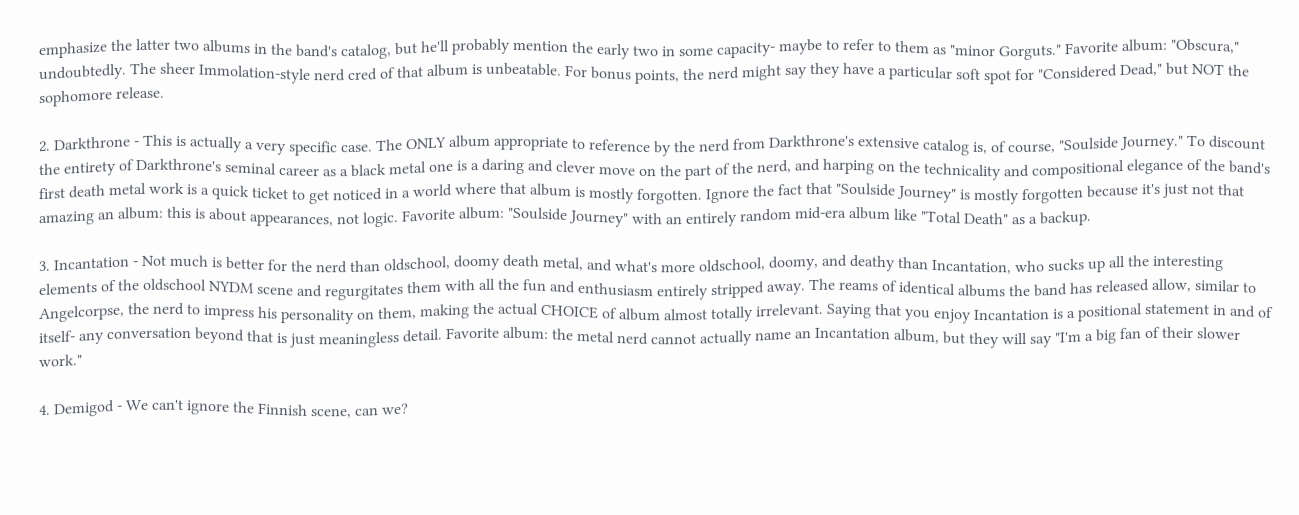emphasize the latter two albums in the band's catalog, but he'll probably mention the early two in some capacity- maybe to refer to them as "minor Gorguts." Favorite album: "Obscura," undoubtedly. The sheer Immolation-style nerd cred of that album is unbeatable. For bonus points, the nerd might say they have a particular soft spot for "Considered Dead," but NOT the sophomore release.

2. Darkthrone - This is actually a very specific case. The ONLY album appropriate to reference by the nerd from Darkthrone's extensive catalog is, of course, "Soulside Journey." To discount the entirety of Darkthrone's seminal career as a black metal one is a daring and clever move on the part of the nerd, and harping on the technicality and compositional elegance of the band's first death metal work is a quick ticket to get noticed in a world where that album is mostly forgotten. Ignore the fact that "Soulside Journey" is mostly forgotten because it's just not that amazing an album: this is about appearances, not logic. Favorite album: "Soulside Journey" with an entirely random mid-era album like "Total Death" as a backup.

3. Incantation - Not much is better for the nerd than oldschool, doomy death metal, and what's more oldschool, doomy, and deathy than Incantation, who sucks up all the interesting elements of the oldschool NYDM scene and regurgitates them with all the fun and enthusiasm entirely stripped away. The reams of identical albums the band has released allow, similar to Angelcorpse, the nerd to impress his personality on them, making the actual CHOICE of album almost totally irrelevant. Saying that you enjoy Incantation is a positional statement in and of itself- any conversation beyond that is just meaningless detail. Favorite album: the metal nerd cannot actually name an Incantation album, but they will say "I'm a big fan of their slower work."

4. Demigod - We can't ignore the Finnish scene, can we?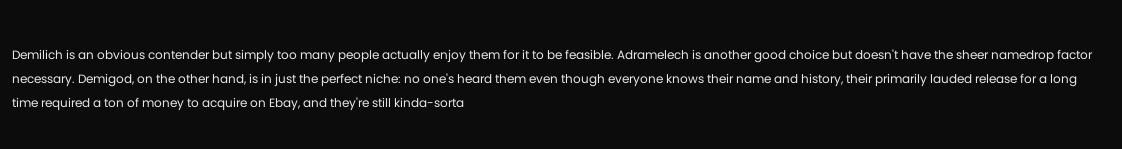Demilich is an obvious contender but simply too many people actually enjoy them for it to be feasible. Adramelech is another good choice but doesn't have the sheer namedrop factor necessary. Demigod, on the other hand, is in just the perfect niche: no one's heard them even though everyone knows their name and history, their primarily lauded release for a long time required a ton of money to acquire on Ebay, and they're still kinda-sorta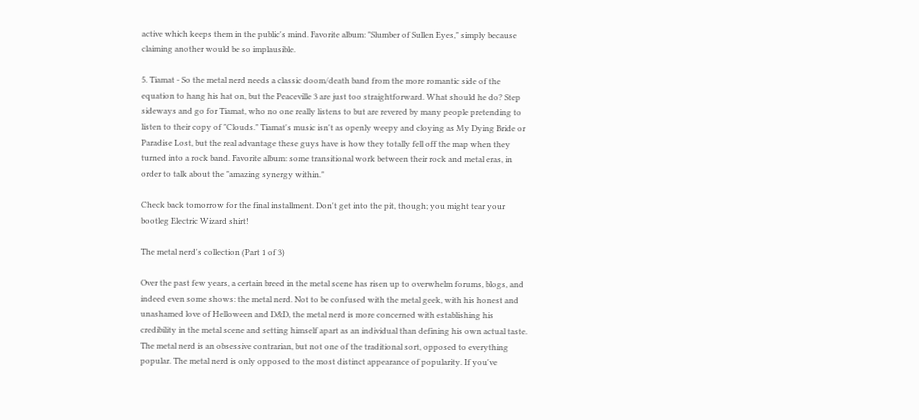active which keeps them in the public's mind. Favorite album: "Slumber of Sullen Eyes," simply because claiming another would be so implausible.

5. Tiamat - So the metal nerd needs a classic doom/death band from the more romantic side of the equation to hang his hat on, but the Peaceville 3 are just too straightforward. What should he do? Step sideways and go for Tiamat, who no one really listens to but are revered by many people pretending to listen to their copy of "Clouds." Tiamat's music isn't as openly weepy and cloying as My Dying Bride or Paradise Lost, but the real advantage these guys have is how they totally fell off the map when they turned into a rock band. Favorite album: some transitional work between their rock and metal eras, in order to talk about the "amazing synergy within."

Check back tomorrow for the final installment. Don't get into the pit, though; you might tear your bootleg Electric Wizard shirt!

The metal nerd's collection (Part 1 of 3)

Over the past few years, a certain breed in the metal scene has risen up to overwhelm forums, blogs, and indeed even some shows: the metal nerd. Not to be confused with the metal geek, with his honest and unashamed love of Helloween and D&D, the metal nerd is more concerned with establishing his credibility in the metal scene and setting himself apart as an individual than defining his own actual taste. The metal nerd is an obsessive contrarian, but not one of the traditional sort, opposed to everything popular. The metal nerd is only opposed to the most distinct appearance of popularity. If you've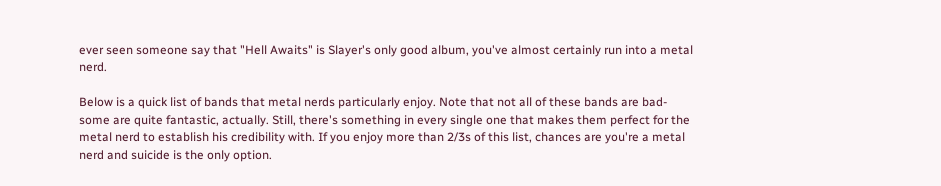ever seen someone say that "Hell Awaits" is Slayer's only good album, you've almost certainly run into a metal nerd.

Below is a quick list of bands that metal nerds particularly enjoy. Note that not all of these bands are bad- some are quite fantastic, actually. Still, there's something in every single one that makes them perfect for the metal nerd to establish his credibility with. If you enjoy more than 2/3s of this list, chances are you're a metal nerd and suicide is the only option.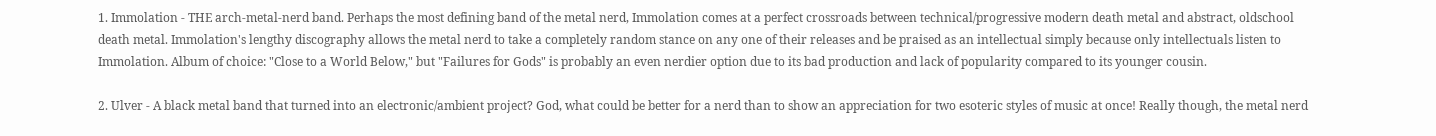1. Immolation - THE arch-metal-nerd band. Perhaps the most defining band of the metal nerd, Immolation comes at a perfect crossroads between technical/progressive modern death metal and abstract, oldschool death metal. Immolation's lengthy discography allows the metal nerd to take a completely random stance on any one of their releases and be praised as an intellectual simply because only intellectuals listen to Immolation. Album of choice: "Close to a World Below," but "Failures for Gods" is probably an even nerdier option due to its bad production and lack of popularity compared to its younger cousin.

2. Ulver - A black metal band that turned into an electronic/ambient project? God, what could be better for a nerd than to show an appreciation for two esoteric styles of music at once! Really though, the metal nerd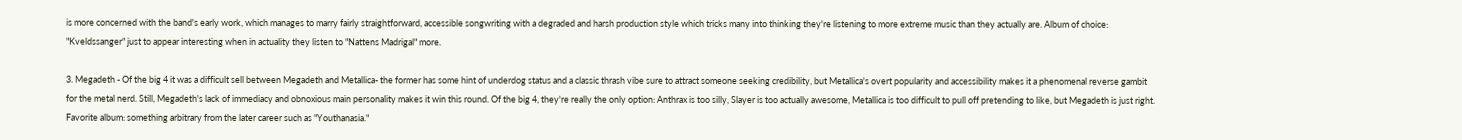is more concerned with the band's early work, which manages to marry fairly straightforward, accessible songwriting with a degraded and harsh production style which tricks many into thinking they're listening to more extreme music than they actually are. Album of choice: "Kveldssanger" just to appear interesting when in actuality they listen to "Nattens Madrigal" more.

3. Megadeth - Of the big 4 it was a difficult sell between Megadeth and Metallica- the former has some hint of underdog status and a classic thrash vibe sure to attract someone seeking credibility, but Metallica's overt popularity and accessibility makes it a phenomenal reverse gambit for the metal nerd. Still, Megadeth's lack of immediacy and obnoxious main personality makes it win this round. Of the big 4, they're really the only option: Anthrax is too silly, Slayer is too actually awesome, Metallica is too difficult to pull off pretending to like, but Megadeth is just right. Favorite album: something arbitrary from the later career such as "Youthanasia."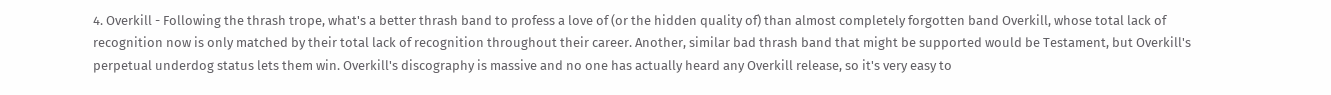4. Overkill - Following the thrash trope, what's a better thrash band to profess a love of (or the hidden quality of) than almost completely forgotten band Overkill, whose total lack of recognition now is only matched by their total lack of recognition throughout their career. Another, similar bad thrash band that might be supported would be Testament, but Overkill's perpetual underdog status lets them win. Overkill's discography is massive and no one has actually heard any Overkill release, so it's very easy to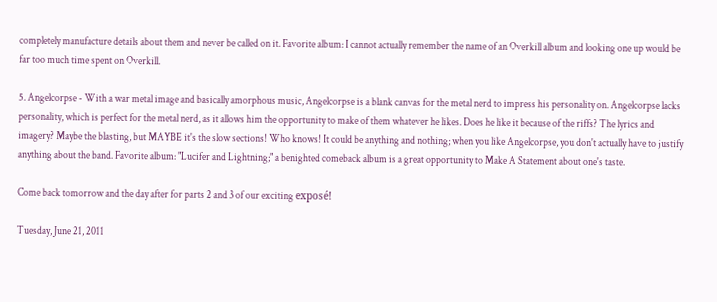completely manufacture details about them and never be called on it. Favorite album: I cannot actually remember the name of an Overkill album and looking one up would be far too much time spent on Overkill.

5. Angelcorpse - With a war metal image and basically amorphous music, Angelcorpse is a blank canvas for the metal nerd to impress his personality on. Angelcorpse lacks personality, which is perfect for the metal nerd, as it allows him the opportunity to make of them whatever he likes. Does he like it because of the riffs? The lyrics and imagery? Maybe the blasting, but MAYBE it's the slow sections! Who knows! It could be anything and nothing; when you like Angelcorpse, you don't actually have to justify anything about the band. Favorite album: "Lucifer and Lightning;" a benighted comeback album is a great opportunity to Make A Statement about one's taste.

Come back tomorrow and the day after for parts 2 and 3 of our exciting exposé!

Tuesday, June 21, 2011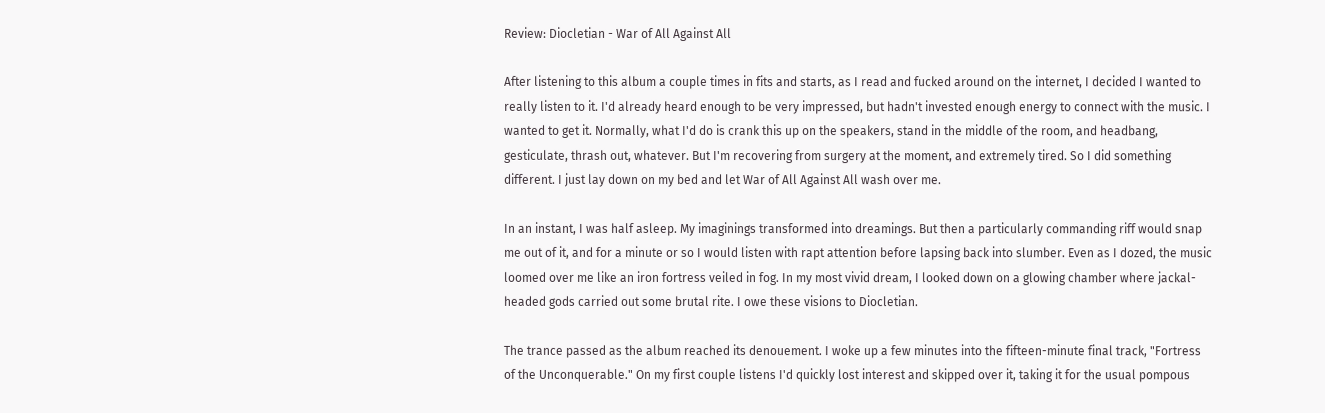Review: Diocletian - War of All Against All

After listening to this album a couple times in fits and starts, as I read and fucked around on the internet, I decided I wanted to really listen to it. I'd already heard enough to be very impressed, but hadn't invested enough energy to connect with the music. I wanted to get it. Normally, what I'd do is crank this up on the speakers, stand in the middle of the room, and headbang, gesticulate, thrash out, whatever. But I'm recovering from surgery at the moment, and extremely tired. So I did something different. I just lay down on my bed and let War of All Against All wash over me.

In an instant, I was half asleep. My imaginings transformed into dreamings. But then a particularly commanding riff would snap me out of it, and for a minute or so I would listen with rapt attention before lapsing back into slumber. Even as I dozed, the music loomed over me like an iron fortress veiled in fog. In my most vivid dream, I looked down on a glowing chamber where jackal-headed gods carried out some brutal rite. I owe these visions to Diocletian.

The trance passed as the album reached its denouement. I woke up a few minutes into the fifteen-minute final track, "Fortress of the Unconquerable." On my first couple listens I'd quickly lost interest and skipped over it, taking it for the usual pompous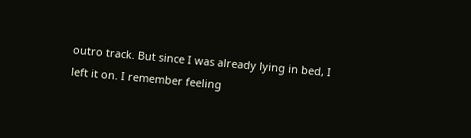outro track. But since I was already lying in bed, I left it on. I remember feeling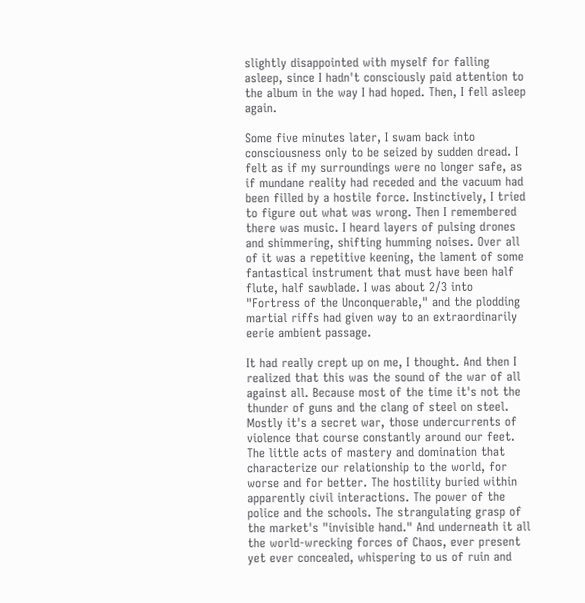slightly disappointed with myself for falling asleep, since I hadn't consciously paid attention to the album in the way I had hoped. Then, I fell asleep again.

Some five minutes later, I swam back into consciousness only to be seized by sudden dread. I felt as if my surroundings were no longer safe, as if mundane reality had receded and the vacuum had been filled by a hostile force. Instinctively, I tried to figure out what was wrong. Then I remembered there was music. I heard layers of pulsing drones and shimmering, shifting humming noises. Over all of it was a repetitive keening, the lament of some fantastical instrument that must have been half flute, half sawblade. I was about 2/3 into "Fortress of the Unconquerable," and the plodding martial riffs had given way to an extraordinarily eerie ambient passage.

It had really crept up on me, I thought. And then I realized that this was the sound of the war of all against all. Because most of the time it's not the thunder of guns and the clang of steel on steel. Mostly it's a secret war, those undercurrents of violence that course constantly around our feet. The little acts of mastery and domination that characterize our relationship to the world, for worse and for better. The hostility buried within apparently civil interactions. The power of the police and the schools. The strangulating grasp of the market's "invisible hand." And underneath it all the world-wrecking forces of Chaos, ever present yet ever concealed, whispering to us of ruin and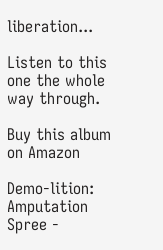liberation...

Listen to this one the whole way through.

Buy this album on Amazon

Demo-lition: Amputation Spree -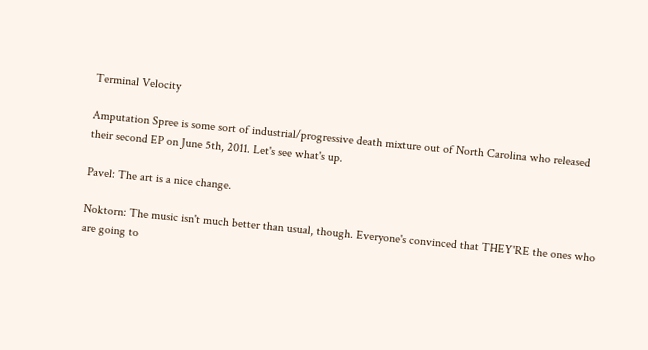Terminal Velocity

Amputation Spree is some sort of industrial/progressive death mixture out of North Carolina who released their second EP on June 5th, 2011. Let's see what's up.

Pavel: The art is a nice change.

Noktorn: The music isn't much better than usual, though. Everyone's convinced that THEY'RE the ones who are going to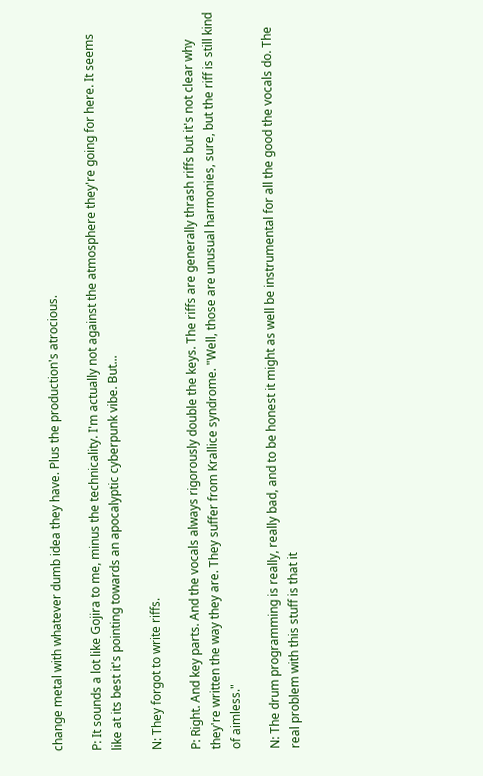change metal with whatever dumb idea they have. Plus the production's atrocious.

P: It sounds a lot like Gojira to me, minus the technicality. I'm actually not against the atmosphere they're going for here. It seems like at its best it's pointing towards an apocalyptic cyberpunk vibe. But...

N: They forgot to write riffs.

P: Right. And key parts. And the vocals always rigorously double the keys. The riffs are generally thrash riffs but it's not clear why they're written the way they are. They suffer from Krallice syndrome. "Well, those are unusual harmonies, sure, but the riff is still kind of aimless."

N: The drum programming is really, really bad, and to be honest it might as well be instrumental for all the good the vocals do. The real problem with this stuff is that it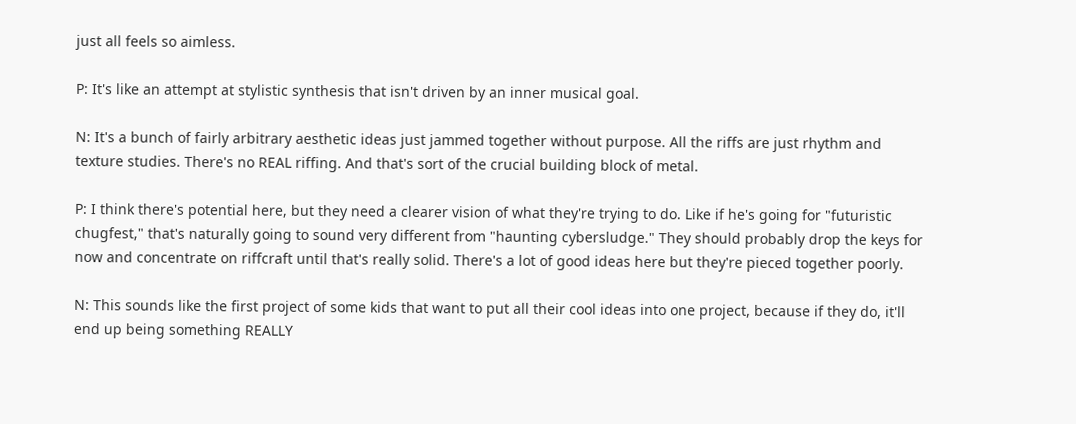just all feels so aimless.

P: It's like an attempt at stylistic synthesis that isn't driven by an inner musical goal.

N: It's a bunch of fairly arbitrary aesthetic ideas just jammed together without purpose. All the riffs are just rhythm and texture studies. There's no REAL riffing. And that's sort of the crucial building block of metal.

P: I think there's potential here, but they need a clearer vision of what they're trying to do. Like if he's going for "futuristic chugfest," that's naturally going to sound very different from "haunting cybersludge." They should probably drop the keys for now and concentrate on riffcraft until that's really solid. There's a lot of good ideas here but they're pieced together poorly.

N: This sounds like the first project of some kids that want to put all their cool ideas into one project, because if they do, it'll end up being something REALLY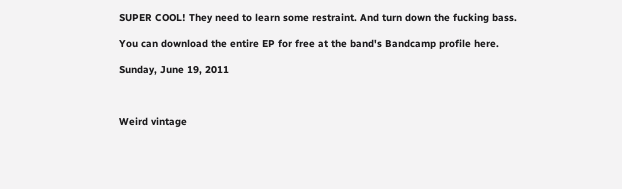SUPER COOL! They need to learn some restraint. And turn down the fucking bass.

You can download the entire EP for free at the band's Bandcamp profile here.

Sunday, June 19, 2011



Weird vintage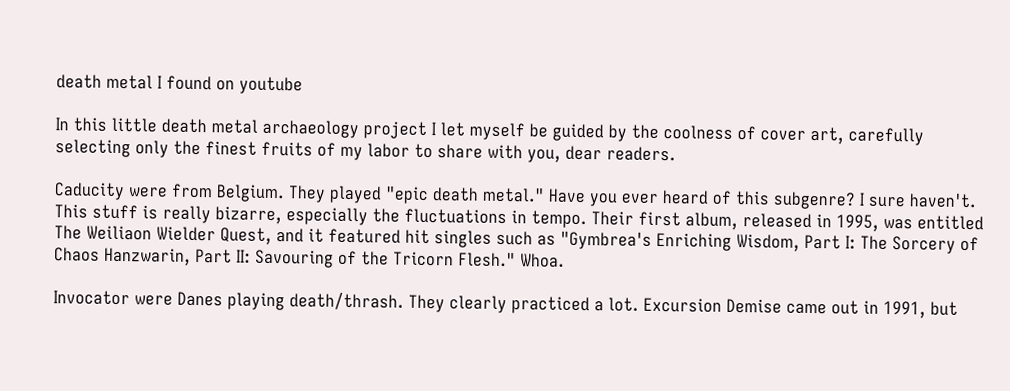death metal I found on youtube

In this little death metal archaeology project I let myself be guided by the coolness of cover art, carefully selecting only the finest fruits of my labor to share with you, dear readers.

Caducity were from Belgium. They played "epic death metal." Have you ever heard of this subgenre? I sure haven't. This stuff is really bizarre, especially the fluctuations in tempo. Their first album, released in 1995, was entitled The Weiliaon Wielder Quest, and it featured hit singles such as "Gymbrea's Enriching Wisdom, Part I: The Sorcery of Chaos Hanzwarin, Part II: Savouring of the Tricorn Flesh." Whoa.

Invocator were Danes playing death/thrash. They clearly practiced a lot. Excursion Demise came out in 1991, but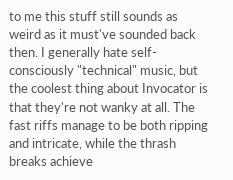to me this stuff still sounds as weird as it must've sounded back then. I generally hate self-consciously "technical" music, but the coolest thing about Invocator is that they're not wanky at all. The fast riffs manage to be both ripping and intricate, while the thrash breaks achieve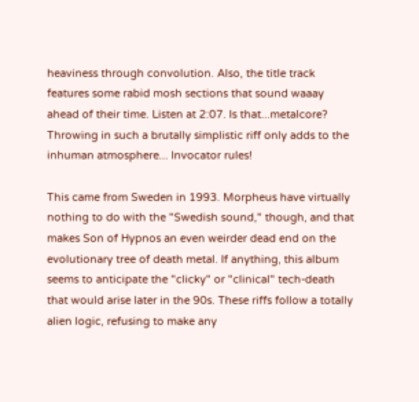heaviness through convolution. Also, the title track features some rabid mosh sections that sound waaay ahead of their time. Listen at 2:07. Is that...metalcore? Throwing in such a brutally simplistic riff only adds to the inhuman atmosphere... Invocator rules!

This came from Sweden in 1993. Morpheus have virtually nothing to do with the "Swedish sound," though, and that makes Son of Hypnos an even weirder dead end on the evolutionary tree of death metal. If anything, this album seems to anticipate the "clicky" or "clinical" tech-death that would arise later in the 90s. These riffs follow a totally alien logic, refusing to make any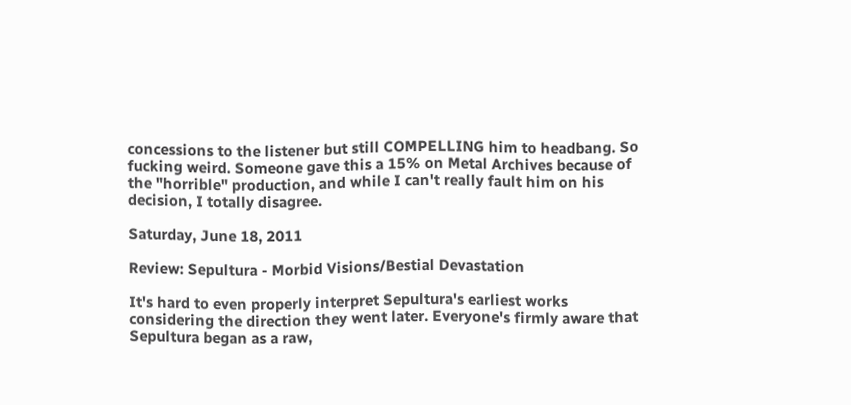concessions to the listener but still COMPELLING him to headbang. So fucking weird. Someone gave this a 15% on Metal Archives because of the "horrible" production, and while I can't really fault him on his decision, I totally disagree.

Saturday, June 18, 2011

Review: Sepultura - Morbid Visions/Bestial Devastation

It's hard to even properly interpret Sepultura's earliest works considering the direction they went later. Everyone's firmly aware that Sepultura began as a raw,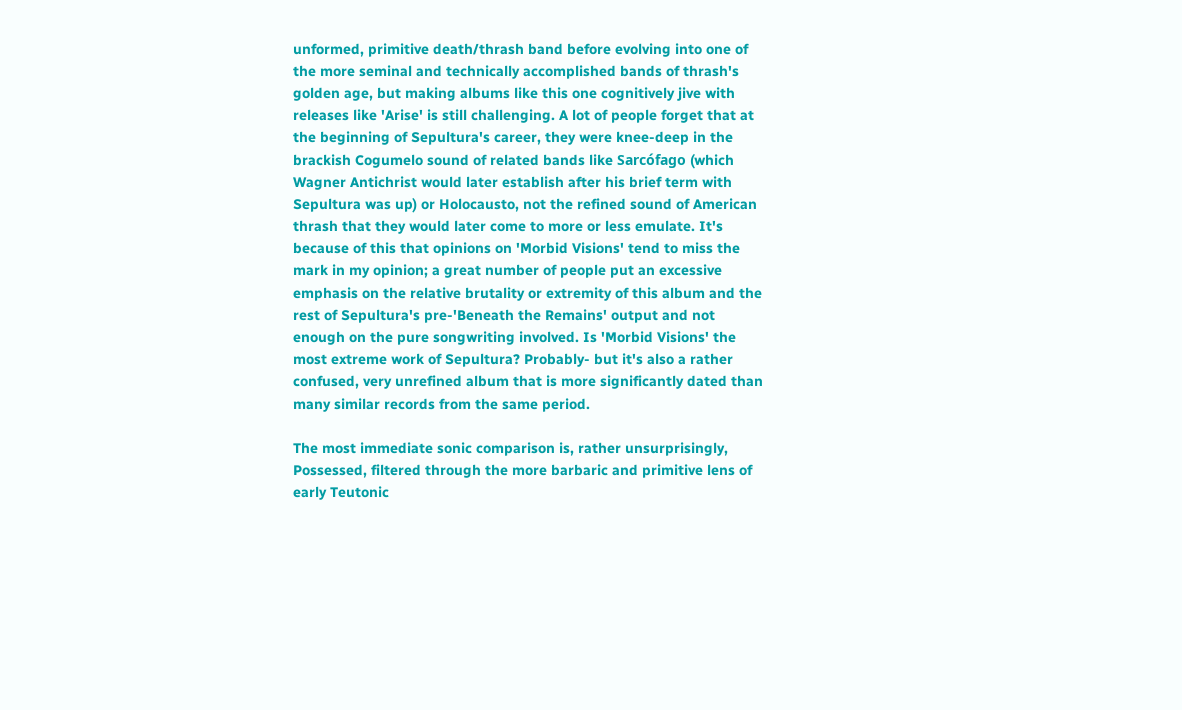unformed, primitive death/thrash band before evolving into one of the more seminal and technically accomplished bands of thrash's golden age, but making albums like this one cognitively jive with releases like 'Arise' is still challenging. A lot of people forget that at the beginning of Sepultura's career, they were knee-deep in the brackish Cogumelo sound of related bands like Sarcófago (which Wagner Antichrist would later establish after his brief term with Sepultura was up) or Holocausto, not the refined sound of American thrash that they would later come to more or less emulate. It's because of this that opinions on 'Morbid Visions' tend to miss the mark in my opinion; a great number of people put an excessive emphasis on the relative brutality or extremity of this album and the rest of Sepultura's pre-'Beneath the Remains' output and not enough on the pure songwriting involved. Is 'Morbid Visions' the most extreme work of Sepultura? Probably- but it's also a rather confused, very unrefined album that is more significantly dated than many similar records from the same period.

The most immediate sonic comparison is, rather unsurprisingly, Possessed, filtered through the more barbaric and primitive lens of early Teutonic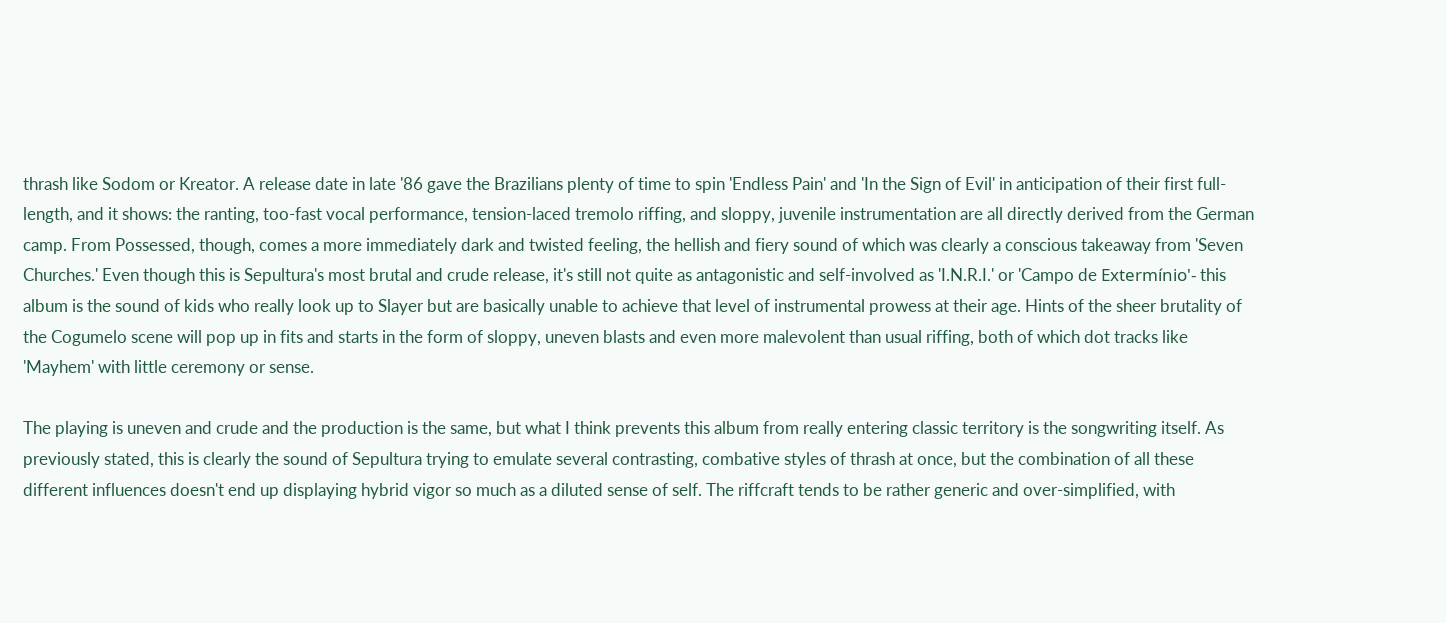thrash like Sodom or Kreator. A release date in late '86 gave the Brazilians plenty of time to spin 'Endless Pain' and 'In the Sign of Evil' in anticipation of their first full-length, and it shows: the ranting, too-fast vocal performance, tension-laced tremolo riffing, and sloppy, juvenile instrumentation are all directly derived from the German camp. From Possessed, though, comes a more immediately dark and twisted feeling, the hellish and fiery sound of which was clearly a conscious takeaway from 'Seven Churches.' Even though this is Sepultura's most brutal and crude release, it's still not quite as antagonistic and self-involved as 'I.N.R.I.' or 'Campo de Extermínio'- this album is the sound of kids who really look up to Slayer but are basically unable to achieve that level of instrumental prowess at their age. Hints of the sheer brutality of the Cogumelo scene will pop up in fits and starts in the form of sloppy, uneven blasts and even more malevolent than usual riffing, both of which dot tracks like 'Mayhem' with little ceremony or sense.

The playing is uneven and crude and the production is the same, but what I think prevents this album from really entering classic territory is the songwriting itself. As previously stated, this is clearly the sound of Sepultura trying to emulate several contrasting, combative styles of thrash at once, but the combination of all these different influences doesn't end up displaying hybrid vigor so much as a diluted sense of self. The riffcraft tends to be rather generic and over-simplified, with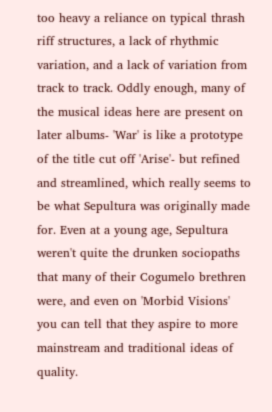too heavy a reliance on typical thrash riff structures, a lack of rhythmic variation, and a lack of variation from track to track. Oddly enough, many of the musical ideas here are present on later albums- 'War' is like a prototype of the title cut off 'Arise'- but refined and streamlined, which really seems to be what Sepultura was originally made for. Even at a young age, Sepultura weren't quite the drunken sociopaths that many of their Cogumelo brethren were, and even on 'Morbid Visions' you can tell that they aspire to more mainstream and traditional ideas of quality.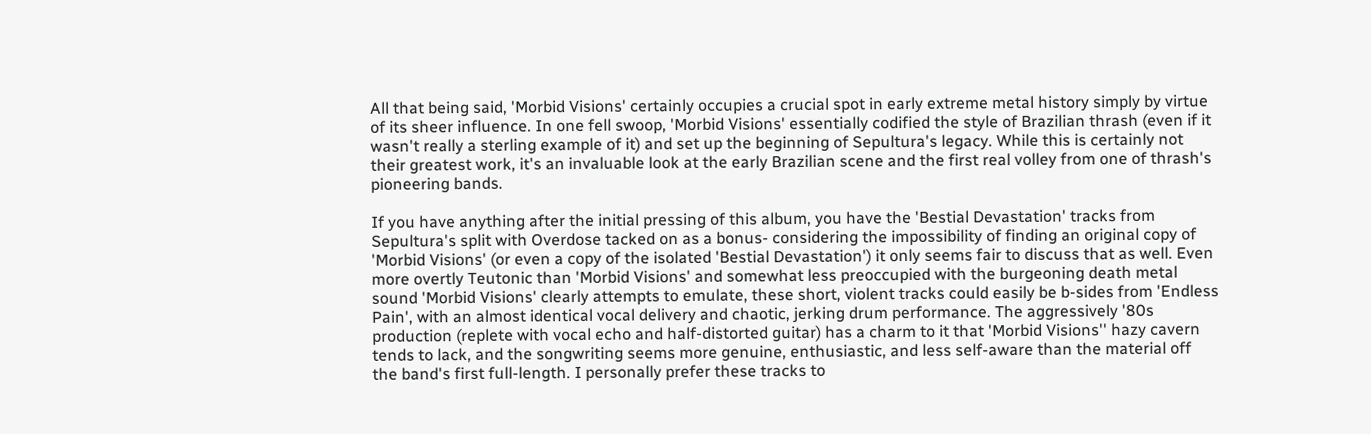All that being said, 'Morbid Visions' certainly occupies a crucial spot in early extreme metal history simply by virtue of its sheer influence. In one fell swoop, 'Morbid Visions' essentially codified the style of Brazilian thrash (even if it wasn't really a sterling example of it) and set up the beginning of Sepultura's legacy. While this is certainly not their greatest work, it's an invaluable look at the early Brazilian scene and the first real volley from one of thrash's pioneering bands.

If you have anything after the initial pressing of this album, you have the 'Bestial Devastation' tracks from Sepultura's split with Overdose tacked on as a bonus- considering the impossibility of finding an original copy of 'Morbid Visions' (or even a copy of the isolated 'Bestial Devastation') it only seems fair to discuss that as well. Even more overtly Teutonic than 'Morbid Visions' and somewhat less preoccupied with the burgeoning death metal sound 'Morbid Visions' clearly attempts to emulate, these short, violent tracks could easily be b-sides from 'Endless Pain', with an almost identical vocal delivery and chaotic, jerking drum performance. The aggressively '80s production (replete with vocal echo and half-distorted guitar) has a charm to it that 'Morbid Visions'' hazy cavern tends to lack, and the songwriting seems more genuine, enthusiastic, and less self-aware than the material off the band's first full-length. I personally prefer these tracks to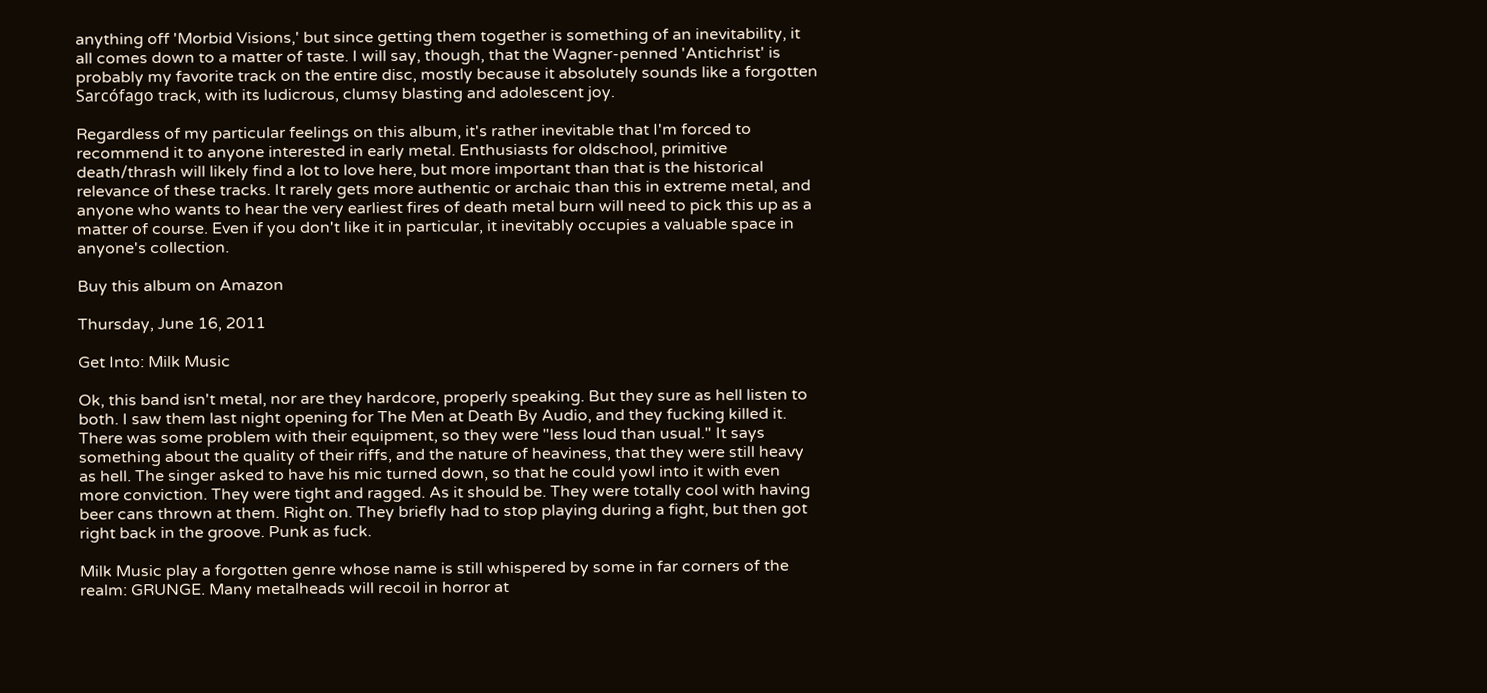anything off 'Morbid Visions,' but since getting them together is something of an inevitability, it all comes down to a matter of taste. I will say, though, that the Wagner-penned 'Antichrist' is probably my favorite track on the entire disc, mostly because it absolutely sounds like a forgotten Sarcófago track, with its ludicrous, clumsy blasting and adolescent joy.

Regardless of my particular feelings on this album, it's rather inevitable that I'm forced to recommend it to anyone interested in early metal. Enthusiasts for oldschool, primitive death/thrash will likely find a lot to love here, but more important than that is the historical relevance of these tracks. It rarely gets more authentic or archaic than this in extreme metal, and anyone who wants to hear the very earliest fires of death metal burn will need to pick this up as a matter of course. Even if you don't like it in particular, it inevitably occupies a valuable space in anyone's collection.

Buy this album on Amazon

Thursday, June 16, 2011

Get Into: Milk Music

Ok, this band isn't metal, nor are they hardcore, properly speaking. But they sure as hell listen to both. I saw them last night opening for The Men at Death By Audio, and they fucking killed it. There was some problem with their equipment, so they were "less loud than usual." It says something about the quality of their riffs, and the nature of heaviness, that they were still heavy as hell. The singer asked to have his mic turned down, so that he could yowl into it with even more conviction. They were tight and ragged. As it should be. They were totally cool with having beer cans thrown at them. Right on. They briefly had to stop playing during a fight, but then got right back in the groove. Punk as fuck.

Milk Music play a forgotten genre whose name is still whispered by some in far corners of the realm: GRUNGE. Many metalheads will recoil in horror at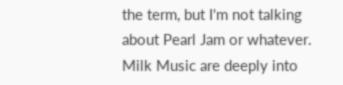the term, but I'm not talking about Pearl Jam or whatever. Milk Music are deeply into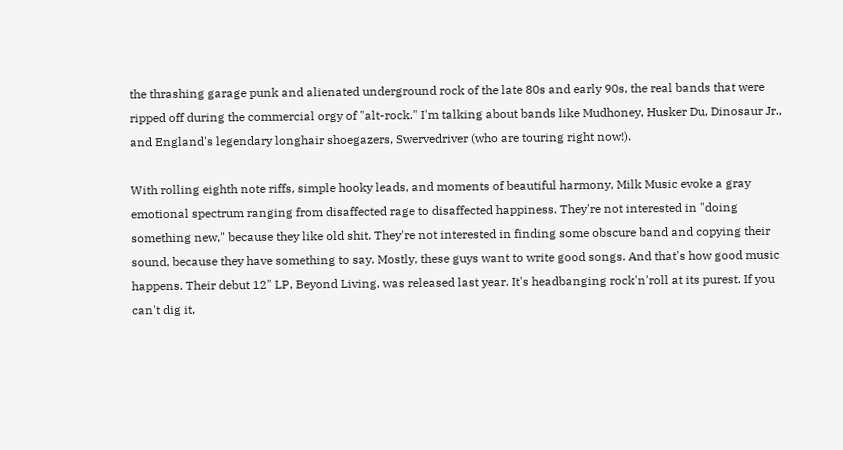the thrashing garage punk and alienated underground rock of the late 80s and early 90s, the real bands that were ripped off during the commercial orgy of "alt-rock." I'm talking about bands like Mudhoney, Husker Du, Dinosaur Jr., and England's legendary longhair shoegazers, Swervedriver (who are touring right now!).

With rolling eighth note riffs, simple hooky leads, and moments of beautiful harmony, Milk Music evoke a gray emotional spectrum ranging from disaffected rage to disaffected happiness. They're not interested in "doing something new," because they like old shit. They're not interested in finding some obscure band and copying their sound, because they have something to say. Mostly, these guys want to write good songs. And that's how good music happens. Their debut 12" LP, Beyond Living, was released last year. It's headbanging rock'n'roll at its purest. If you can't dig it,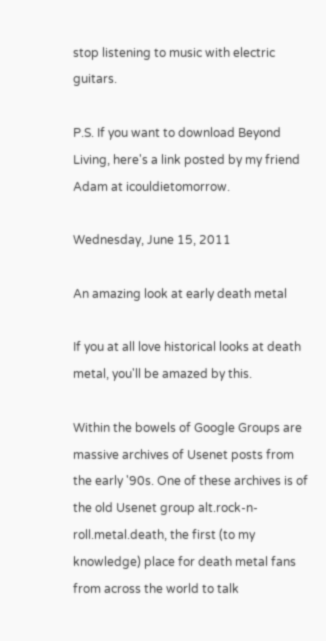stop listening to music with electric guitars.

P.S. If you want to download Beyond Living, here's a link posted by my friend Adam at icouldietomorrow.

Wednesday, June 15, 2011

An amazing look at early death metal

If you at all love historical looks at death metal, you'll be amazed by this.

Within the bowels of Google Groups are massive archives of Usenet posts from the early '90s. One of these archives is of the old Usenet group alt.rock-n-roll.metal.death, the first (to my knowledge) place for death metal fans from across the world to talk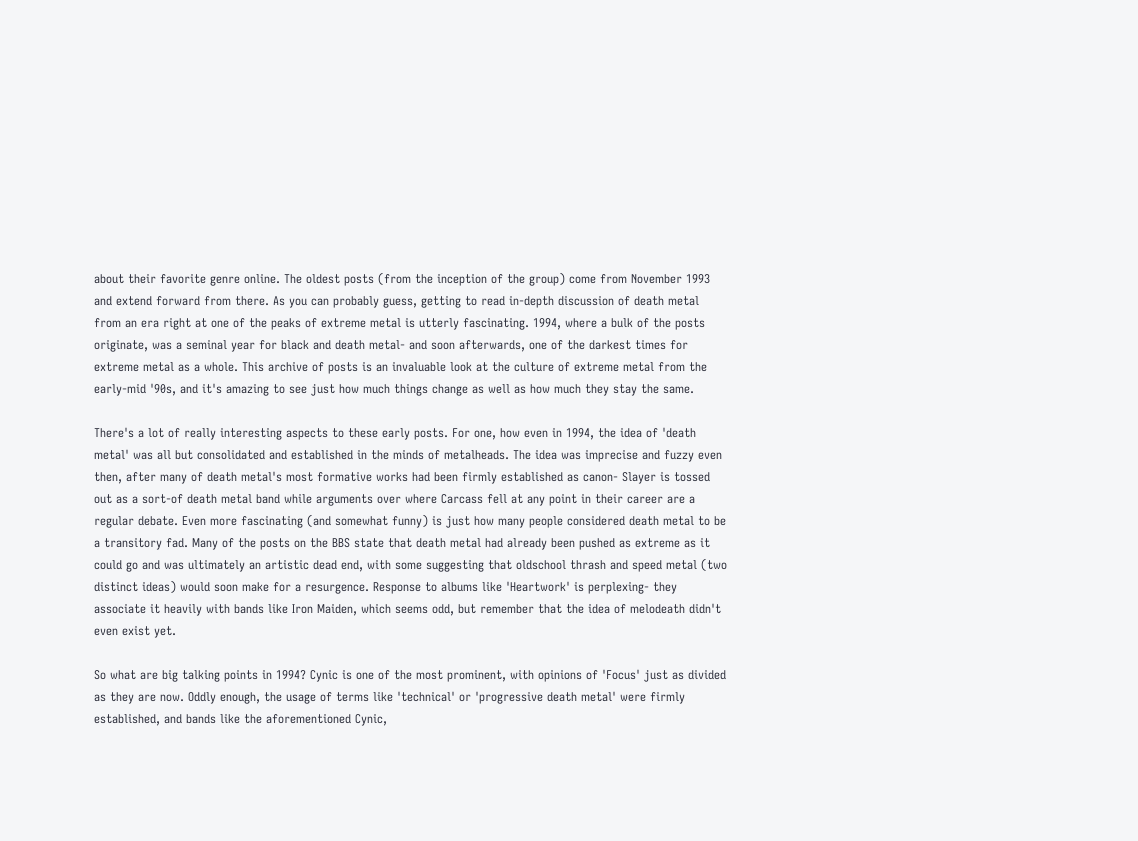about their favorite genre online. The oldest posts (from the inception of the group) come from November 1993 and extend forward from there. As you can probably guess, getting to read in-depth discussion of death metal from an era right at one of the peaks of extreme metal is utterly fascinating. 1994, where a bulk of the posts originate, was a seminal year for black and death metal- and soon afterwards, one of the darkest times for extreme metal as a whole. This archive of posts is an invaluable look at the culture of extreme metal from the early-mid '90s, and it's amazing to see just how much things change as well as how much they stay the same.

There's a lot of really interesting aspects to these early posts. For one, how even in 1994, the idea of 'death metal' was all but consolidated and established in the minds of metalheads. The idea was imprecise and fuzzy even then, after many of death metal's most formative works had been firmly established as canon- Slayer is tossed out as a sort-of death metal band while arguments over where Carcass fell at any point in their career are a regular debate. Even more fascinating (and somewhat funny) is just how many people considered death metal to be a transitory fad. Many of the posts on the BBS state that death metal had already been pushed as extreme as it could go and was ultimately an artistic dead end, with some suggesting that oldschool thrash and speed metal (two distinct ideas) would soon make for a resurgence. Response to albums like 'Heartwork' is perplexing- they associate it heavily with bands like Iron Maiden, which seems odd, but remember that the idea of melodeath didn't even exist yet.

So what are big talking points in 1994? Cynic is one of the most prominent, with opinions of 'Focus' just as divided as they are now. Oddly enough, the usage of terms like 'technical' or 'progressive death metal' were firmly established, and bands like the aforementioned Cynic,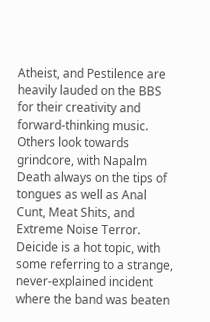Atheist, and Pestilence are heavily lauded on the BBS for their creativity and forward-thinking music. Others look towards grindcore, with Napalm Death always on the tips of tongues as well as Anal Cunt, Meat Shits, and Extreme Noise Terror. Deicide is a hot topic, with some referring to a strange, never-explained incident where the band was beaten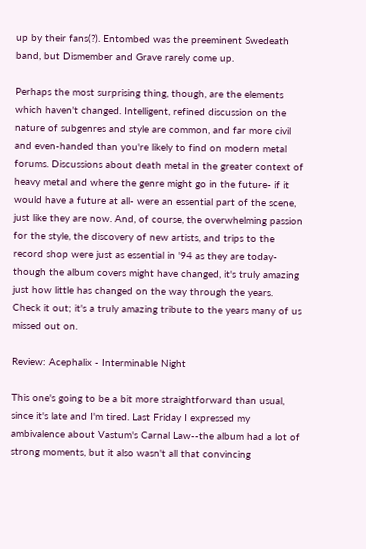up by their fans(?). Entombed was the preeminent Swedeath band, but Dismember and Grave rarely come up.

Perhaps the most surprising thing, though, are the elements which haven't changed. Intelligent, refined discussion on the nature of subgenres and style are common, and far more civil and even-handed than you're likely to find on modern metal forums. Discussions about death metal in the greater context of heavy metal and where the genre might go in the future- if it would have a future at all- were an essential part of the scene, just like they are now. And, of course, the overwhelming passion for the style, the discovery of new artists, and trips to the record shop were just as essential in '94 as they are today- though the album covers might have changed, it's truly amazing just how little has changed on the way through the years. Check it out; it's a truly amazing tribute to the years many of us missed out on.

Review: Acephalix - Interminable Night

This one's going to be a bit more straightforward than usual, since it's late and I'm tired. Last Friday I expressed my ambivalence about Vastum's Carnal Law--the album had a lot of strong moments, but it also wasn't all that convincing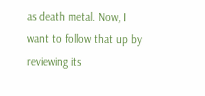as death metal. Now, I want to follow that up by reviewing its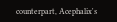counterpart, Acephalix's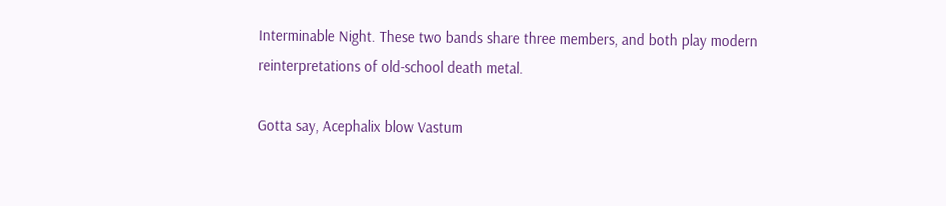Interminable Night. These two bands share three members, and both play modern reinterpretations of old-school death metal.

Gotta say, Acephalix blow Vastum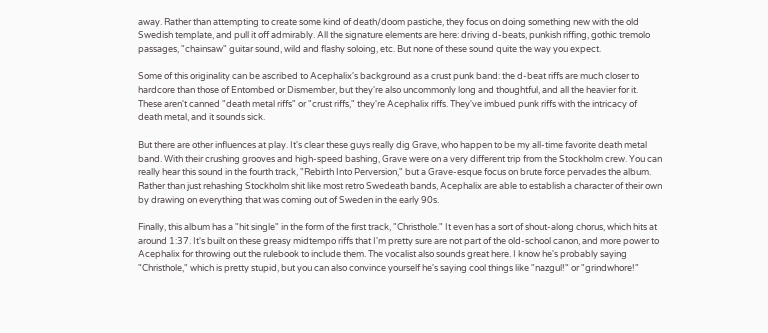away. Rather than attempting to create some kind of death/doom pastiche, they focus on doing something new with the old Swedish template, and pull it off admirably. All the signature elements are here: driving d-beats, punkish riffing, gothic tremolo passages, "chainsaw" guitar sound, wild and flashy soloing, etc. But none of these sound quite the way you expect.

Some of this originality can be ascribed to Acephalix's background as a crust punk band: the d-beat riffs are much closer to hardcore than those of Entombed or Dismember, but they're also uncommonly long and thoughtful, and all the heavier for it. These aren't canned "death metal riffs" or "crust riffs," they're Acephalix riffs. They've imbued punk riffs with the intricacy of death metal, and it sounds sick.

But there are other influences at play. It's clear these guys really dig Grave, who happen to be my all-time favorite death metal band. With their crushing grooves and high-speed bashing, Grave were on a very different trip from the Stockholm crew. You can really hear this sound in the fourth track, "Rebirth Into Perversion," but a Grave-esque focus on brute force pervades the album. Rather than just rehashing Stockholm shit like most retro Swedeath bands, Acephalix are able to establish a character of their own by drawing on everything that was coming out of Sweden in the early 90s.

Finally, this album has a "hit single" in the form of the first track, "Christhole." It even has a sort of shout-along chorus, which hits at around 1:37. It's built on these greasy midtempo riffs that I'm pretty sure are not part of the old-school canon, and more power to Acephalix for throwing out the rulebook to include them. The vocalist also sounds great here. I know he's probably saying "Christhole," which is pretty stupid, but you can also convince yourself he's saying cool things like "nazgul!" or "grindwhore!"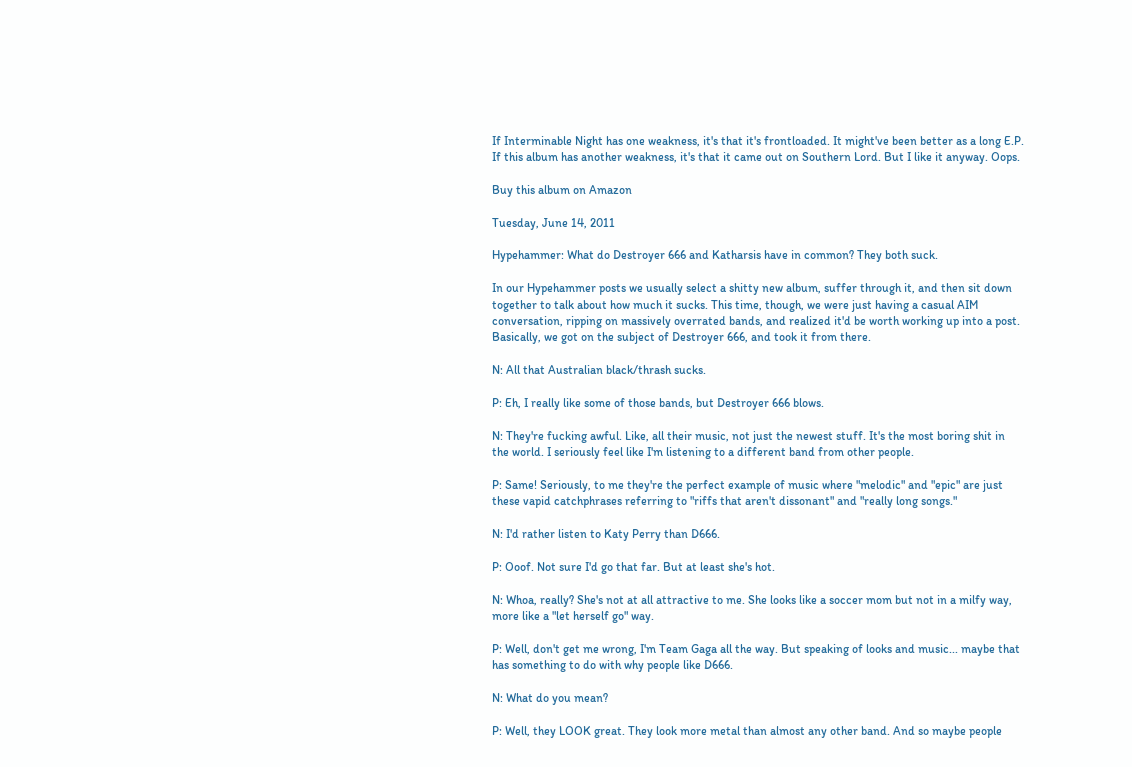If Interminable Night has one weakness, it's that it's frontloaded. It might've been better as a long E.P. If this album has another weakness, it's that it came out on Southern Lord. But I like it anyway. Oops.

Buy this album on Amazon

Tuesday, June 14, 2011

Hypehammer: What do Destroyer 666 and Katharsis have in common? They both suck.

In our Hypehammer posts we usually select a shitty new album, suffer through it, and then sit down together to talk about how much it sucks. This time, though, we were just having a casual AIM conversation, ripping on massively overrated bands, and realized it'd be worth working up into a post. Basically, we got on the subject of Destroyer 666, and took it from there.

N: All that Australian black/thrash sucks.

P: Eh, I really like some of those bands, but Destroyer 666 blows.

N: They're fucking awful. Like, all their music, not just the newest stuff. It's the most boring shit in the world. I seriously feel like I'm listening to a different band from other people.

P: Same! Seriously, to me they're the perfect example of music where "melodic" and "epic" are just these vapid catchphrases referring to "riffs that aren't dissonant" and "really long songs."

N: I'd rather listen to Katy Perry than D666.

P: Ooof. Not sure I'd go that far. But at least she's hot.

N: Whoa, really? She's not at all attractive to me. She looks like a soccer mom but not in a milfy way, more like a "let herself go" way.

P: Well, don't get me wrong, I'm Team Gaga all the way. But speaking of looks and music... maybe that has something to do with why people like D666.

N: What do you mean?

P: Well, they LOOK great. They look more metal than almost any other band. And so maybe people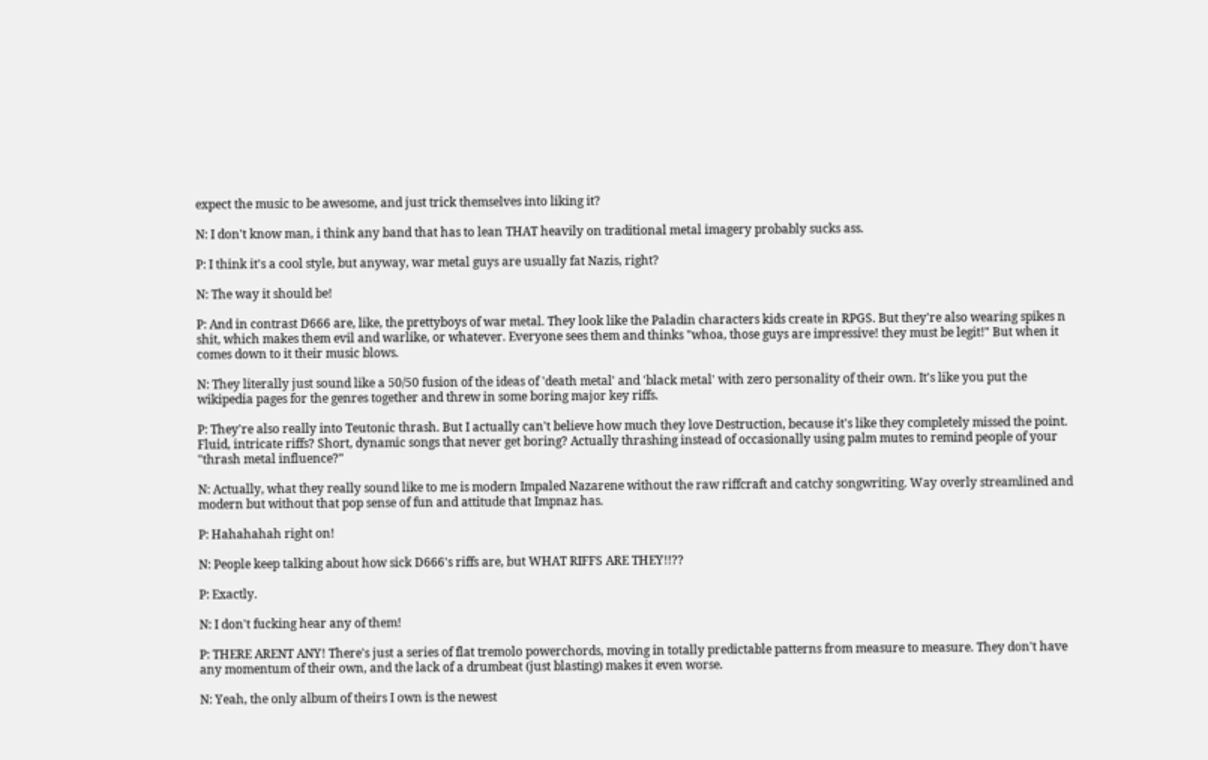expect the music to be awesome, and just trick themselves into liking it?

N: I don't know man, i think any band that has to lean THAT heavily on traditional metal imagery probably sucks ass.

P: I think it's a cool style, but anyway, war metal guys are usually fat Nazis, right?

N: The way it should be!

P: And in contrast D666 are, like, the prettyboys of war metal. They look like the Paladin characters kids create in RPGS. But they're also wearing spikes n shit, which makes them evil and warlike, or whatever. Everyone sees them and thinks "whoa, those guys are impressive! they must be legit!" But when it comes down to it their music blows.

N: They literally just sound like a 50/50 fusion of the ideas of 'death metal' and 'black metal' with zero personality of their own. It's like you put the wikipedia pages for the genres together and threw in some boring major key riffs.

P: They're also really into Teutonic thrash. But I actually can't believe how much they love Destruction, because it's like they completely missed the point. Fluid, intricate riffs? Short, dynamic songs that never get boring? Actually thrashing instead of occasionally using palm mutes to remind people of your "thrash metal influence?"

N: Actually, what they really sound like to me is modern Impaled Nazarene without the raw riffcraft and catchy songwriting. Way overly streamlined and modern but without that pop sense of fun and attitude that Impnaz has.

P: Hahahahah right on!

N: People keep talking about how sick D666's riffs are, but WHAT RIFFS ARE THEY!!??

P: Exactly.

N: I don't fucking hear any of them!

P: THERE ARENT ANY! There's just a series of flat tremolo powerchords, moving in totally predictable patterns from measure to measure. They don't have any momentum of their own, and the lack of a drumbeat (just blasting) makes it even worse.

N: Yeah, the only album of theirs I own is the newest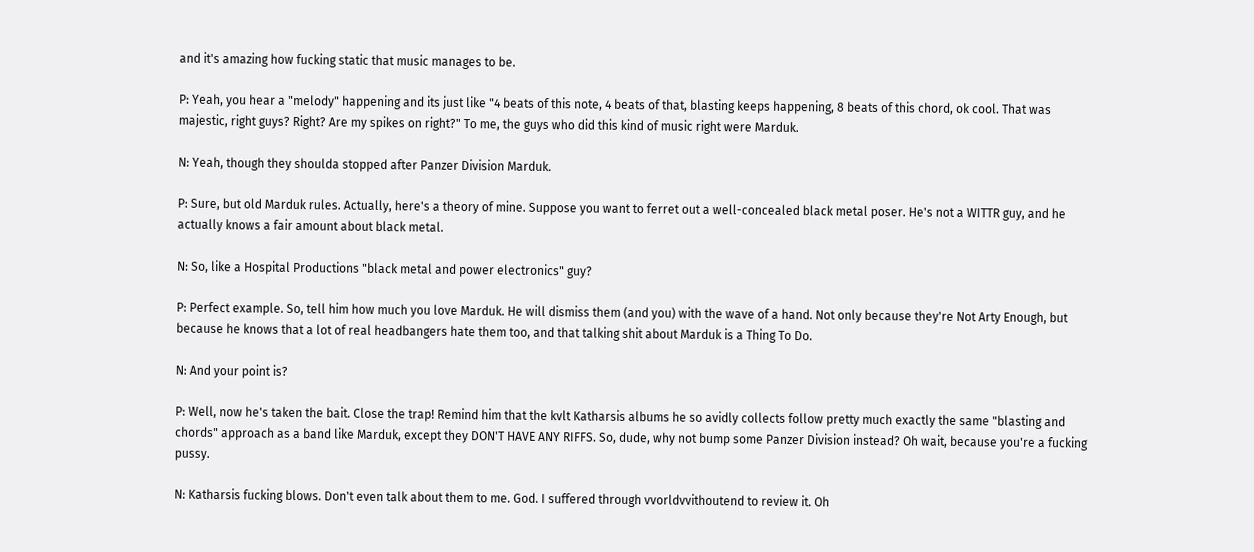and it's amazing how fucking static that music manages to be.

P: Yeah, you hear a "melody" happening and its just like "4 beats of this note, 4 beats of that, blasting keeps happening, 8 beats of this chord, ok cool. That was majestic, right guys? Right? Are my spikes on right?" To me, the guys who did this kind of music right were Marduk.

N: Yeah, though they shoulda stopped after Panzer Division Marduk.

P: Sure, but old Marduk rules. Actually, here's a theory of mine. Suppose you want to ferret out a well-concealed black metal poser. He's not a WITTR guy, and he actually knows a fair amount about black metal.

N: So, like a Hospital Productions "black metal and power electronics" guy?

P: Perfect example. So, tell him how much you love Marduk. He will dismiss them (and you) with the wave of a hand. Not only because they're Not Arty Enough, but because he knows that a lot of real headbangers hate them too, and that talking shit about Marduk is a Thing To Do.

N: And your point is?

P: Well, now he's taken the bait. Close the trap! Remind him that the kvlt Katharsis albums he so avidly collects follow pretty much exactly the same "blasting and chords" approach as a band like Marduk, except they DON'T HAVE ANY RIFFS. So, dude, why not bump some Panzer Division instead? Oh wait, because you're a fucking pussy.

N: Katharsis fucking blows. Don't even talk about them to me. God. I suffered through vvorldvvithoutend to review it. Oh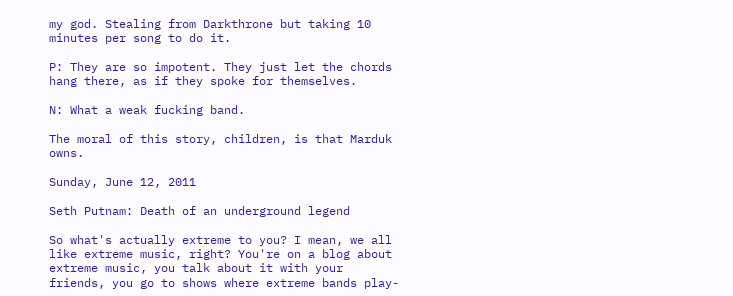my god. Stealing from Darkthrone but taking 10 minutes per song to do it.

P: They are so impotent. They just let the chords hang there, as if they spoke for themselves.

N: What a weak fucking band.

The moral of this story, children, is that Marduk owns.

Sunday, June 12, 2011

Seth Putnam: Death of an underground legend

So what's actually extreme to you? I mean, we all like extreme music, right? You're on a blog about extreme music, you talk about it with your friends, you go to shows where extreme bands play-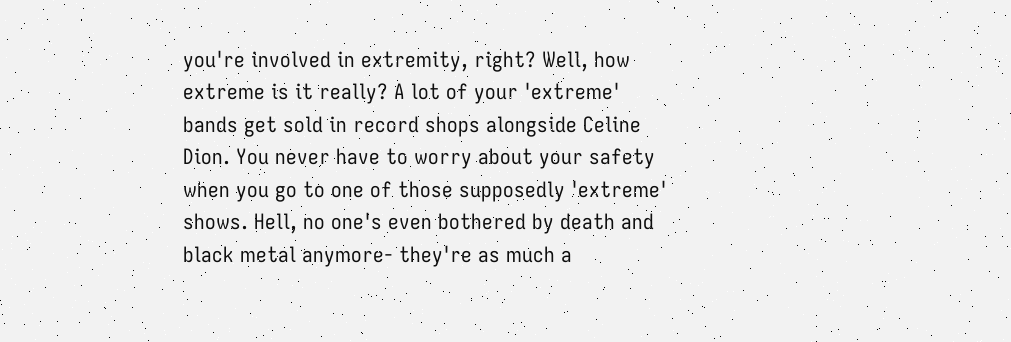you're involved in extremity, right? Well, how extreme is it really? A lot of your 'extreme' bands get sold in record shops alongside Celine Dion. You never have to worry about your safety when you go to one of those supposedly 'extreme' shows. Hell, no one's even bothered by death and black metal anymore- they're as much a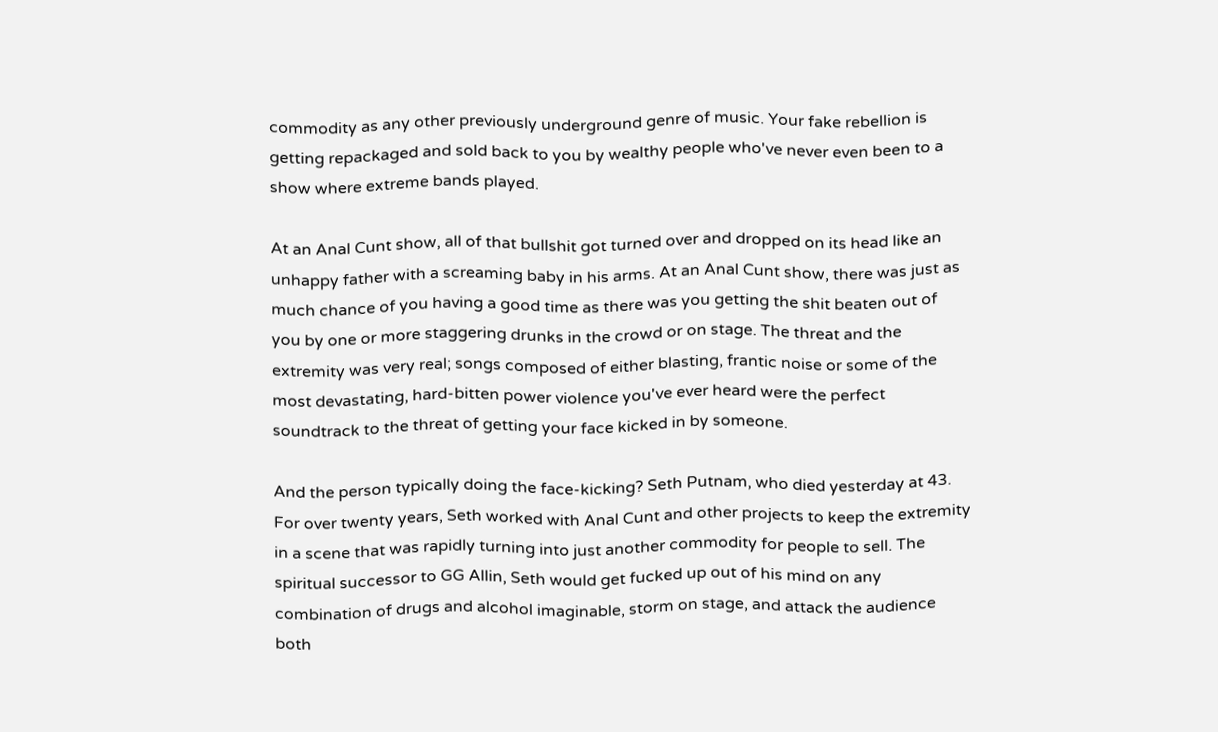commodity as any other previously underground genre of music. Your fake rebellion is getting repackaged and sold back to you by wealthy people who've never even been to a show where extreme bands played.

At an Anal Cunt show, all of that bullshit got turned over and dropped on its head like an unhappy father with a screaming baby in his arms. At an Anal Cunt show, there was just as much chance of you having a good time as there was you getting the shit beaten out of you by one or more staggering drunks in the crowd or on stage. The threat and the extremity was very real; songs composed of either blasting, frantic noise or some of the most devastating, hard-bitten power violence you've ever heard were the perfect soundtrack to the threat of getting your face kicked in by someone.

And the person typically doing the face-kicking? Seth Putnam, who died yesterday at 43. For over twenty years, Seth worked with Anal Cunt and other projects to keep the extremity in a scene that was rapidly turning into just another commodity for people to sell. The spiritual successor to GG Allin, Seth would get fucked up out of his mind on any combination of drugs and alcohol imaginable, storm on stage, and attack the audience both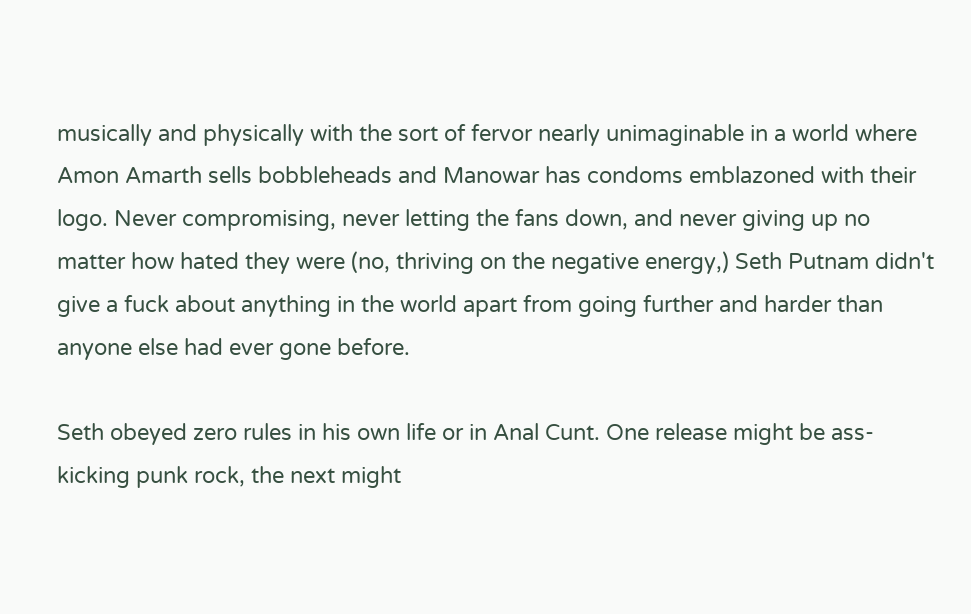musically and physically with the sort of fervor nearly unimaginable in a world where Amon Amarth sells bobbleheads and Manowar has condoms emblazoned with their logo. Never compromising, never letting the fans down, and never giving up no matter how hated they were (no, thriving on the negative energy,) Seth Putnam didn't give a fuck about anything in the world apart from going further and harder than anyone else had ever gone before.

Seth obeyed zero rules in his own life or in Anal Cunt. One release might be ass-kicking punk rock, the next might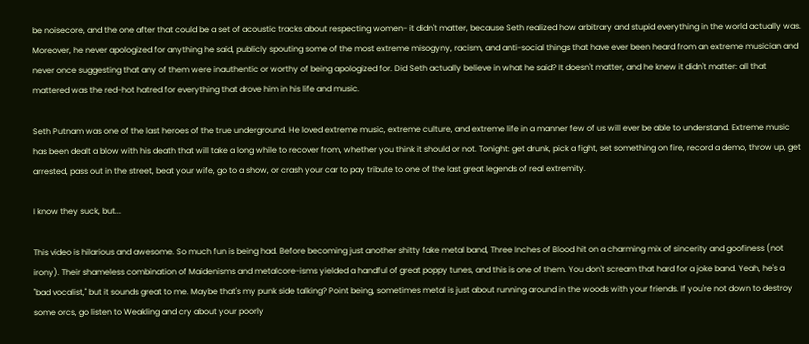be noisecore, and the one after that could be a set of acoustic tracks about respecting women- it didn't matter, because Seth realized how arbitrary and stupid everything in the world actually was. Moreover, he never apologized for anything he said, publicly spouting some of the most extreme misogyny, racism, and anti-social things that have ever been heard from an extreme musician and never once suggesting that any of them were inauthentic or worthy of being apologized for. Did Seth actually believe in what he said? It doesn't matter, and he knew it didn't matter: all that mattered was the red-hot hatred for everything that drove him in his life and music.

Seth Putnam was one of the last heroes of the true underground. He loved extreme music, extreme culture, and extreme life in a manner few of us will ever be able to understand. Extreme music has been dealt a blow with his death that will take a long while to recover from, whether you think it should or not. Tonight: get drunk, pick a fight, set something on fire, record a demo, throw up, get arrested, pass out in the street, beat your wife, go to a show, or crash your car to pay tribute to one of the last great legends of real extremity.

I know they suck, but...

This video is hilarious and awesome. So much fun is being had. Before becoming just another shitty fake metal band, Three Inches of Blood hit on a charming mix of sincerity and goofiness (not irony). Their shameless combination of Maidenisms and metalcore-isms yielded a handful of great poppy tunes, and this is one of them. You don't scream that hard for a joke band. Yeah, he's a "bad vocalist," but it sounds great to me. Maybe that's my punk side talking? Point being, sometimes metal is just about running around in the woods with your friends. If you're not down to destroy some orcs, go listen to Weakling and cry about your poorly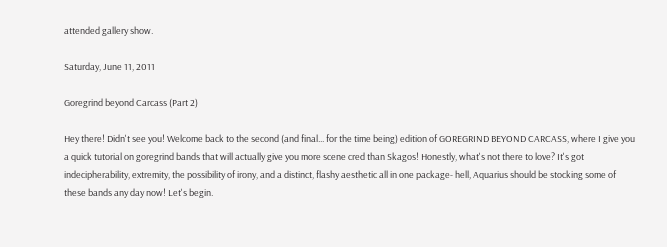attended gallery show.

Saturday, June 11, 2011

Goregrind beyond Carcass (Part 2)

Hey there! Didn't see you! Welcome back to the second (and final... for the time being) edition of GOREGRIND BEYOND CARCASS, where I give you a quick tutorial on goregrind bands that will actually give you more scene cred than Skagos! Honestly, what's not there to love? It's got indecipherability, extremity, the possibility of irony, and a distinct, flashy aesthetic all in one package- hell, Aquarius should be stocking some of these bands any day now! Let's begin.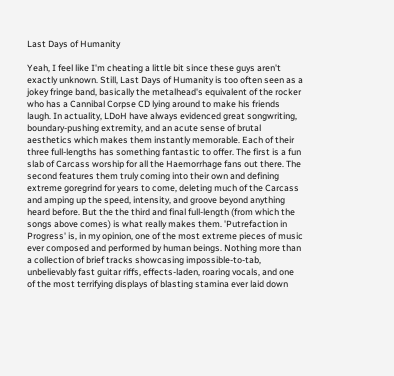Last Days of Humanity

Yeah, I feel like I'm cheating a little bit since these guys aren't exactly unknown. Still, Last Days of Humanity is too often seen as a jokey fringe band, basically the metalhead's equivalent of the rocker who has a Cannibal Corpse CD lying around to make his friends laugh. In actuality, LDoH have always evidenced great songwriting, boundary-pushing extremity, and an acute sense of brutal aesthetics which makes them instantly memorable. Each of their three full-lengths has something fantastic to offer. The first is a fun slab of Carcass worship for all the Haemorrhage fans out there. The second features them truly coming into their own and defining extreme goregrind for years to come, deleting much of the Carcass and amping up the speed, intensity, and groove beyond anything heard before. But the the third and final full-length (from which the songs above comes) is what really makes them. 'Putrefaction in Progress' is, in my opinion, one of the most extreme pieces of music ever composed and performed by human beings. Nothing more than a collection of brief tracks showcasing impossible-to-tab, unbelievably fast guitar riffs, effects-laden, roaring vocals, and one of the most terrifying displays of blasting stamina ever laid down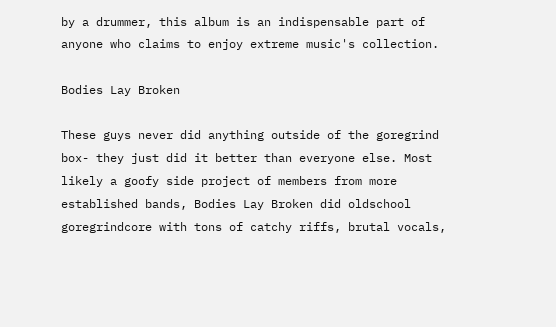by a drummer, this album is an indispensable part of anyone who claims to enjoy extreme music's collection.

Bodies Lay Broken

These guys never did anything outside of the goregrind box- they just did it better than everyone else. Most likely a goofy side project of members from more established bands, Bodies Lay Broken did oldschool goregrindcore with tons of catchy riffs, brutal vocals,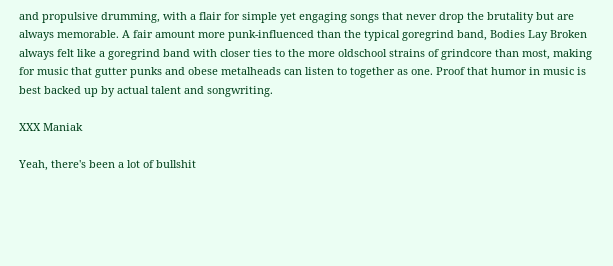and propulsive drumming, with a flair for simple yet engaging songs that never drop the brutality but are always memorable. A fair amount more punk-influenced than the typical goregrind band, Bodies Lay Broken always felt like a goregrind band with closer ties to the more oldschool strains of grindcore than most, making for music that gutter punks and obese metalheads can listen to together as one. Proof that humor in music is best backed up by actual talent and songwriting.

XXX Maniak

Yeah, there's been a lot of bullshit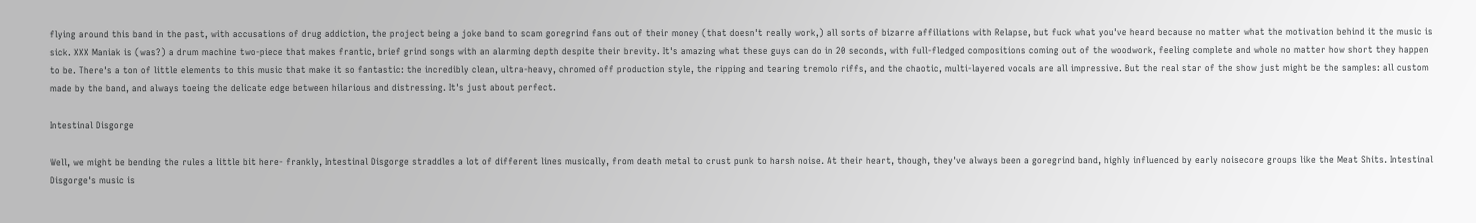flying around this band in the past, with accusations of drug addiction, the project being a joke band to scam goregrind fans out of their money (that doesn't really work,) all sorts of bizarre affiliations with Relapse, but fuck what you've heard because no matter what the motivation behind it the music is sick. XXX Maniak is (was?) a drum machine two-piece that makes frantic, brief grind songs with an alarming depth despite their brevity. It's amazing what these guys can do in 20 seconds, with full-fledged compositions coming out of the woodwork, feeling complete and whole no matter how short they happen to be. There's a ton of little elements to this music that make it so fantastic: the incredibly clean, ultra-heavy, chromed off production style, the ripping and tearing tremolo riffs, and the chaotic, multi-layered vocals are all impressive. But the real star of the show just might be the samples: all custom made by the band, and always toeing the delicate edge between hilarious and distressing. It's just about perfect.

Intestinal Disgorge

Well, we might be bending the rules a little bit here- frankly, Intestinal Disgorge straddles a lot of different lines musically, from death metal to crust punk to harsh noise. At their heart, though, they've always been a goregrind band, highly influenced by early noisecore groups like the Meat Shits. Intestinal Disgorge's music is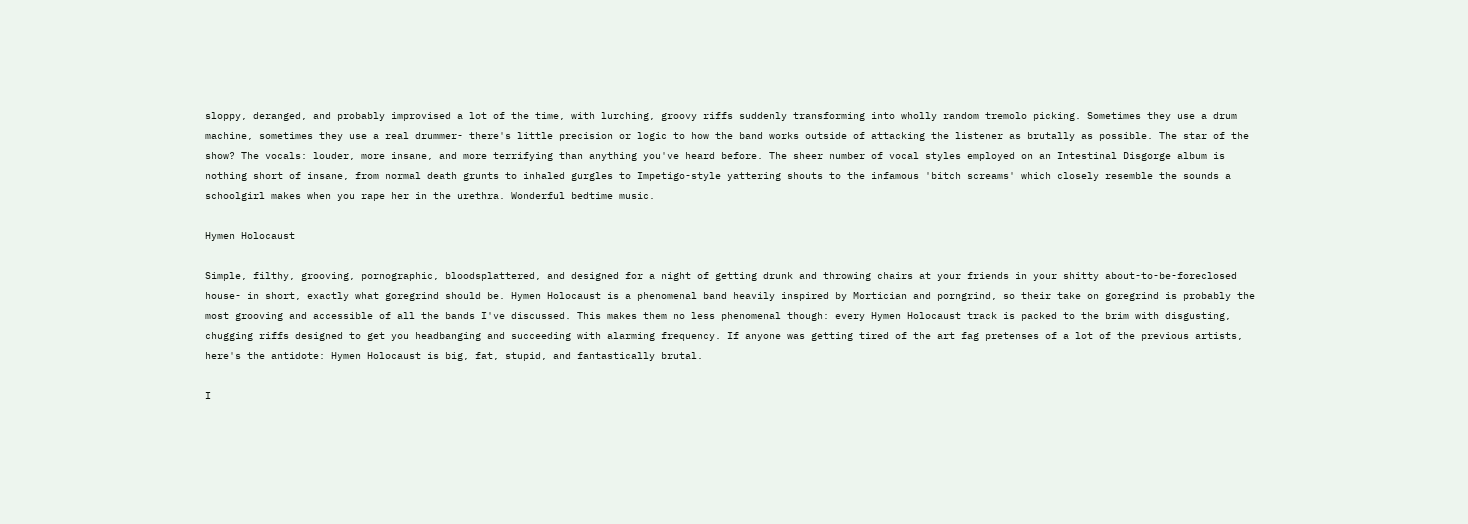sloppy, deranged, and probably improvised a lot of the time, with lurching, groovy riffs suddenly transforming into wholly random tremolo picking. Sometimes they use a drum machine, sometimes they use a real drummer- there's little precision or logic to how the band works outside of attacking the listener as brutally as possible. The star of the show? The vocals: louder, more insane, and more terrifying than anything you've heard before. The sheer number of vocal styles employed on an Intestinal Disgorge album is nothing short of insane, from normal death grunts to inhaled gurgles to Impetigo-style yattering shouts to the infamous 'bitch screams' which closely resemble the sounds a schoolgirl makes when you rape her in the urethra. Wonderful bedtime music.

Hymen Holocaust

Simple, filthy, grooving, pornographic, bloodsplattered, and designed for a night of getting drunk and throwing chairs at your friends in your shitty about-to-be-foreclosed house- in short, exactly what goregrind should be. Hymen Holocaust is a phenomenal band heavily inspired by Mortician and porngrind, so their take on goregrind is probably the most grooving and accessible of all the bands I've discussed. This makes them no less phenomenal though: every Hymen Holocaust track is packed to the brim with disgusting, chugging riffs designed to get you headbanging and succeeding with alarming frequency. If anyone was getting tired of the art fag pretenses of a lot of the previous artists, here's the antidote: Hymen Holocaust is big, fat, stupid, and fantastically brutal.

I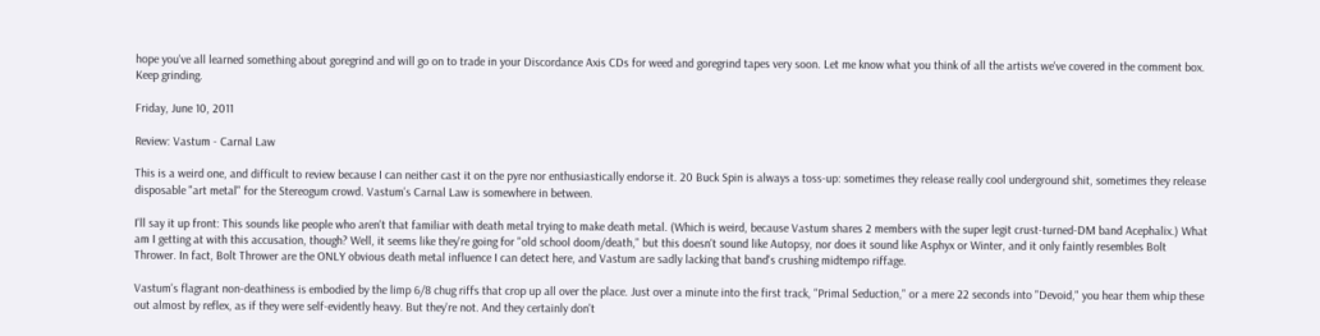hope you've all learned something about goregrind and will go on to trade in your Discordance Axis CDs for weed and goregrind tapes very soon. Let me know what you think of all the artists we've covered in the comment box. Keep grinding.

Friday, June 10, 2011

Review: Vastum - Carnal Law

This is a weird one, and difficult to review because I can neither cast it on the pyre nor enthusiastically endorse it. 20 Buck Spin is always a toss-up: sometimes they release really cool underground shit, sometimes they release disposable "art metal" for the Stereogum crowd. Vastum's Carnal Law is somewhere in between.

I'll say it up front: This sounds like people who aren't that familiar with death metal trying to make death metal. (Which is weird, because Vastum shares 2 members with the super legit crust-turned-DM band Acephalix.) What am I getting at with this accusation, though? Well, it seems like they're going for "old school doom/death," but this doesn't sound like Autopsy, nor does it sound like Asphyx or Winter, and it only faintly resembles Bolt Thrower. In fact, Bolt Thrower are the ONLY obvious death metal influence I can detect here, and Vastum are sadly lacking that band's crushing midtempo riffage.

Vastum's flagrant non-deathiness is embodied by the limp 6/8 chug riffs that crop up all over the place. Just over a minute into the first track, "Primal Seduction," or a mere 22 seconds into "Devoid," you hear them whip these out almost by reflex, as if they were self-evidently heavy. But they're not. And they certainly don't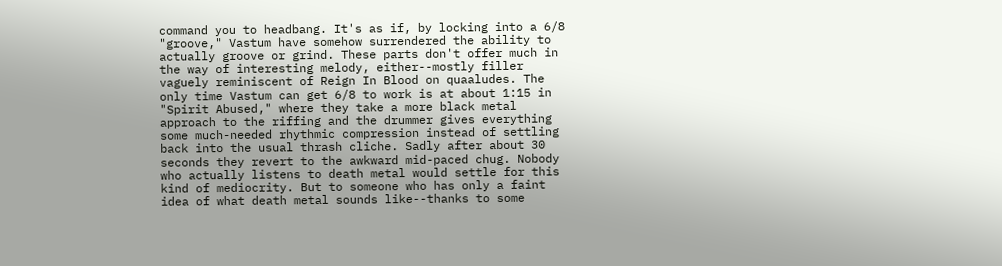command you to headbang. It's as if, by locking into a 6/8 "groove," Vastum have somehow surrendered the ability to actually groove or grind. These parts don't offer much in the way of interesting melody, either--mostly filler vaguely reminiscent of Reign In Blood on quaaludes. The only time Vastum can get 6/8 to work is at about 1:15 in "Spirit Abused," where they take a more black metal approach to the riffing and the drummer gives everything some much-needed rhythmic compression instead of settling back into the usual thrash cliche. Sadly after about 30 seconds they revert to the awkward mid-paced chug. Nobody who actually listens to death metal would settle for this kind of mediocrity. But to someone who has only a faint idea of what death metal sounds like--thanks to some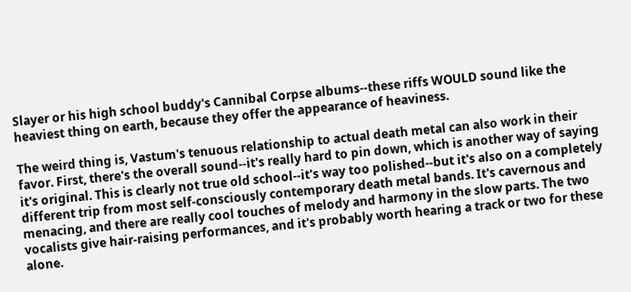Slayer or his high school buddy's Cannibal Corpse albums--these riffs WOULD sound like the heaviest thing on earth, because they offer the appearance of heaviness.

The weird thing is, Vastum's tenuous relationship to actual death metal can also work in their favor. First, there's the overall sound--it's really hard to pin down, which is another way of saying it's original. This is clearly not true old school--it's way too polished--but it's also on a completely different trip from most self-consciously contemporary death metal bands. It's cavernous and menacing, and there are really cool touches of melody and harmony in the slow parts. The two vocalists give hair-raising performances, and it's probably worth hearing a track or two for these alone.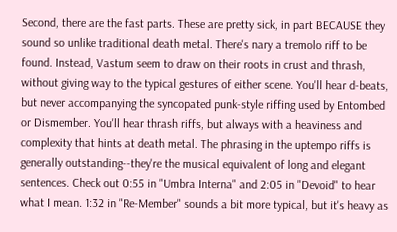Second, there are the fast parts. These are pretty sick, in part BECAUSE they sound so unlike traditional death metal. There's nary a tremolo riff to be found. Instead, Vastum seem to draw on their roots in crust and thrash, without giving way to the typical gestures of either scene. You'll hear d-beats, but never accompanying the syncopated punk-style riffing used by Entombed or Dismember. You'll hear thrash riffs, but always with a heaviness and complexity that hints at death metal. The phrasing in the uptempo riffs is generally outstanding--they're the musical equivalent of long and elegant sentences. Check out 0:55 in "Umbra Interna" and 2:05 in "Devoid" to hear what I mean. 1:32 in "Re-Member" sounds a bit more typical, but it's heavy as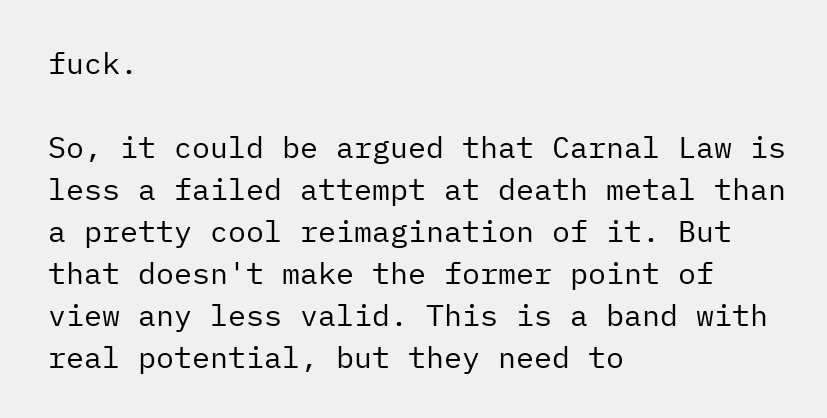fuck.

So, it could be argued that Carnal Law is less a failed attempt at death metal than a pretty cool reimagination of it. But that doesn't make the former point of view any less valid. This is a band with real potential, but they need to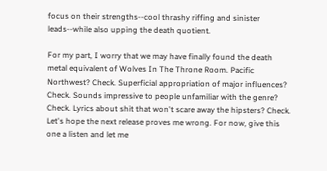focus on their strengths--cool thrashy riffing and sinister leads--while also upping the death quotient.

For my part, I worry that we may have finally found the death metal equivalent of Wolves In The Throne Room. Pacific Northwest? Check. Superficial appropriation of major influences? Check. Sounds impressive to people unfamiliar with the genre? Check. Lyrics about shit that won't scare away the hipsters? Check. Let's hope the next release proves me wrong. For now, give this one a listen and let me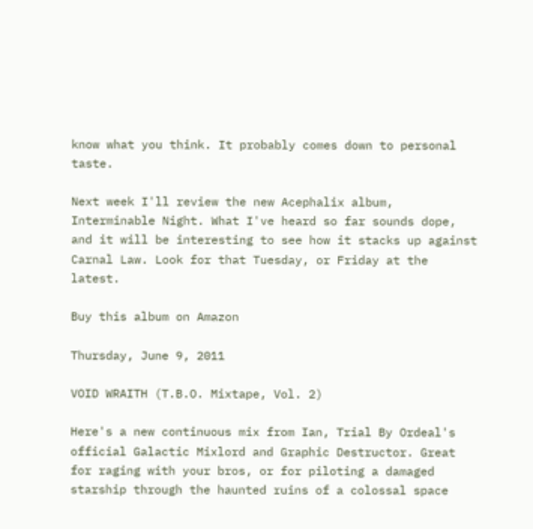know what you think. It probably comes down to personal taste.

Next week I'll review the new Acephalix album, Interminable Night. What I've heard so far sounds dope, and it will be interesting to see how it stacks up against Carnal Law. Look for that Tuesday, or Friday at the latest.

Buy this album on Amazon

Thursday, June 9, 2011

VOID WRAITH (T.B.O. Mixtape, Vol. 2)

Here's a new continuous mix from Ian, Trial By Ordeal's official Galactic Mixlord and Graphic Destructor. Great for raging with your bros, or for piloting a damaged starship through the haunted ruins of a colossal space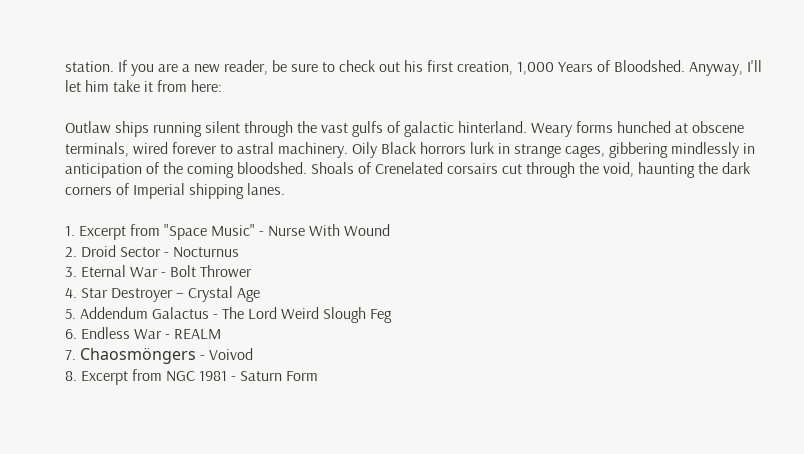station. If you are a new reader, be sure to check out his first creation, 1,000 Years of Bloodshed. Anyway, I'll let him take it from here:

Outlaw ships running silent through the vast gulfs of galactic hinterland. Weary forms hunched at obscene terminals, wired forever to astral machinery. Oily Black horrors lurk in strange cages, gibbering mindlessly in anticipation of the coming bloodshed. Shoals of Crenelated corsairs cut through the void, haunting the dark corners of Imperial shipping lanes.

1. Excerpt from "Space Music" - Nurse With Wound
2. Droid Sector - Nocturnus
3. Eternal War - Bolt Thrower
4. Star Destroyer – Crystal Age
5. Addendum Galactus - The Lord Weird Slough Feg
6. Endless War - REALM
7. Chaosmöngers - Voivod
8. Excerpt from NGC 1981 - Saturn Form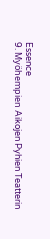Essence
9. Myöhempien Aikojen Pyhien Teatterin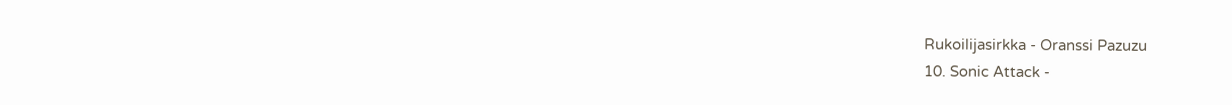Rukoilijasirkka - Oranssi Pazuzu
10. Sonic Attack -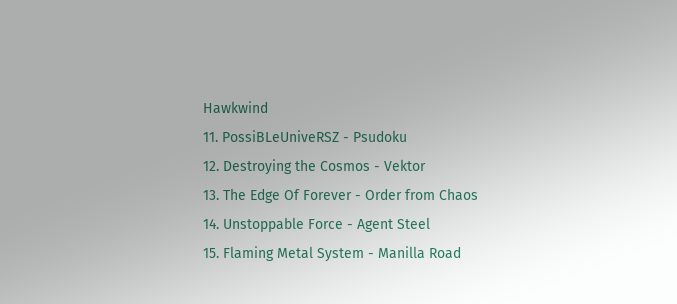Hawkwind
11. PossiBLeUniveRSZ - Psudoku
12. Destroying the Cosmos - Vektor
13. The Edge Of Forever - Order from Chaos
14. Unstoppable Force - Agent Steel
15. Flaming Metal System - Manilla Road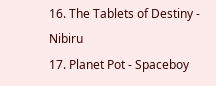16. The Tablets of Destiny - Nibiru
17. Planet Pot - Spaceboy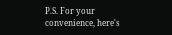P.S. For your convenience, here's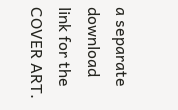a separate download link for the COVER ART.